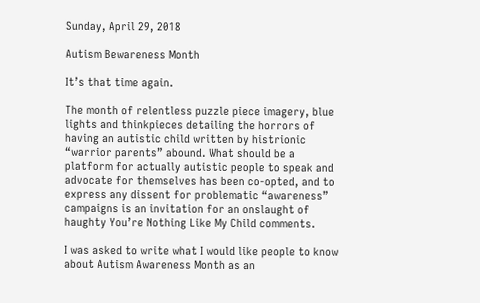Sunday, April 29, 2018

Autism Bewareness Month

It’s that time again.

The month of relentless puzzle piece imagery, blue lights and thinkpieces detailing the horrors of having an autistic child written by histrionic “warrior parents” abound. What should be a platform for actually autistic people to speak and advocate for themselves has been co-opted, and to express any dissent for problematic “awareness” campaigns is an invitation for an onslaught of haughty You’re Nothing Like My Child comments.

I was asked to write what I would like people to know about Autism Awareness Month as an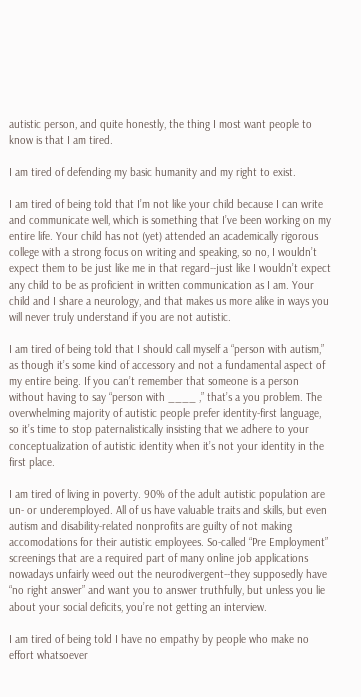autistic person, and quite honestly, the thing I most want people to know is that I am tired.

I am tired of defending my basic humanity and my right to exist.

I am tired of being told that I’m not like your child because I can write and communicate well, which is something that I’ve been working on my entire life. Your child has not (yet) attended an academically rigorous college with a strong focus on writing and speaking, so no, I wouldn’t expect them to be just like me in that regard--just like I wouldn’t expect any child to be as proficient in written communication as I am. Your child and I share a neurology, and that makes us more alike in ways you will never truly understand if you are not autistic.

I am tired of being told that I should call myself a “person with autism,” as though it’s some kind of accessory and not a fundamental aspect of my entire being. If you can’t remember that someone is a person without having to say “person with ____ ,” that’s a you problem. The overwhelming majority of autistic people prefer identity-first language, so it’s time to stop paternalistically insisting that we adhere to your conceptualization of autistic identity when it’s not your identity in the first place.

I am tired of living in poverty. 90% of the adult autistic population are un- or underemployed. All of us have valuable traits and skills, but even autism and disability-related nonprofits are guilty of not making accomodations for their autistic employees. So-called “Pre Employment” screenings that are a required part of many online job applications nowadays unfairly weed out the neurodivergent--they supposedly have “no right answer” and want you to answer truthfully, but unless you lie about your social deficits, you’re not getting an interview.

I am tired of being told I have no empathy by people who make no effort whatsoever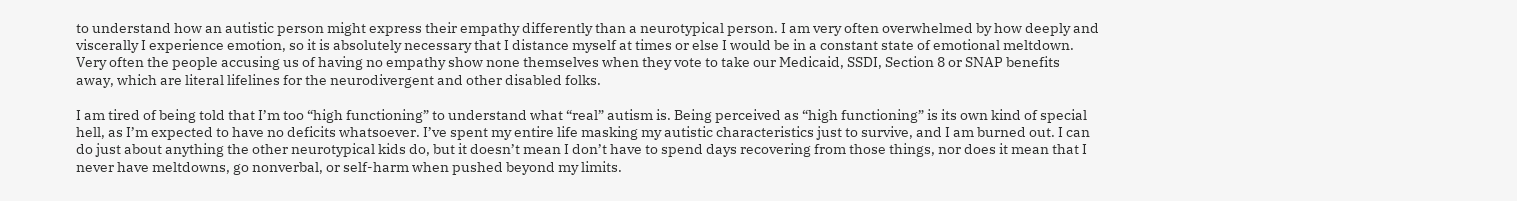to understand how an autistic person might express their empathy differently than a neurotypical person. I am very often overwhelmed by how deeply and viscerally I experience emotion, so it is absolutely necessary that I distance myself at times or else I would be in a constant state of emotional meltdown. Very often the people accusing us of having no empathy show none themselves when they vote to take our Medicaid, SSDI, Section 8 or SNAP benefits away, which are literal lifelines for the neurodivergent and other disabled folks.

I am tired of being told that I’m too “high functioning” to understand what “real” autism is. Being perceived as “high functioning” is its own kind of special hell, as I’m expected to have no deficits whatsoever. I’ve spent my entire life masking my autistic characteristics just to survive, and I am burned out. I can do just about anything the other neurotypical kids do, but it doesn’t mean I don’t have to spend days recovering from those things, nor does it mean that I never have meltdowns, go nonverbal, or self-harm when pushed beyond my limits.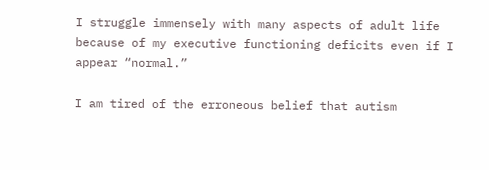I struggle immensely with many aspects of adult life because of my executive functioning deficits even if I appear “normal.”

I am tired of the erroneous belief that autism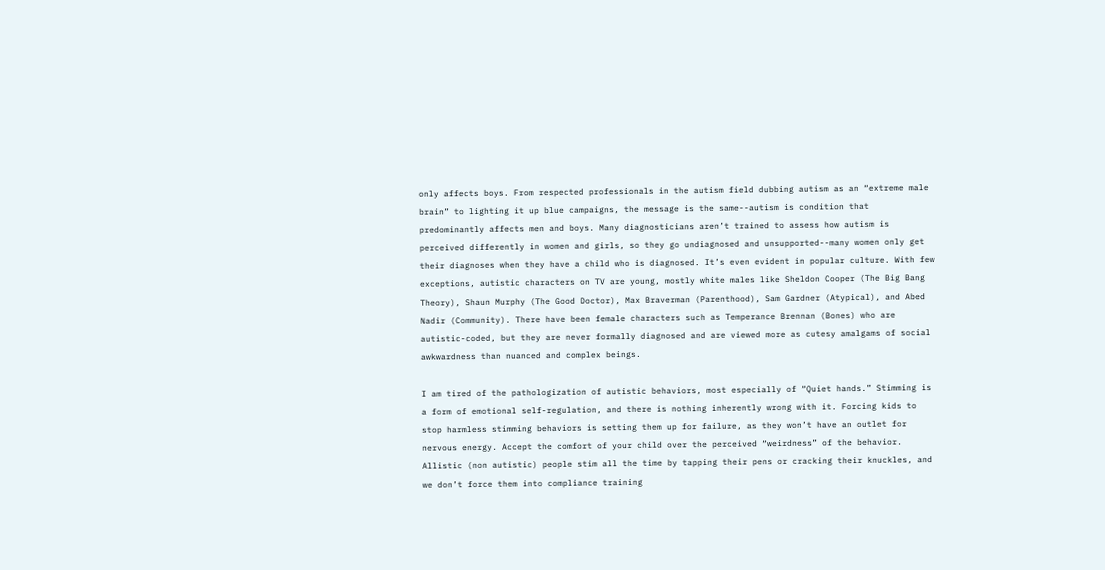only affects boys. From respected professionals in the autism field dubbing autism as an “extreme male brain” to lighting it up blue campaigns, the message is the same--autism is condition that predominantly affects men and boys. Many diagnosticians aren’t trained to assess how autism is perceived differently in women and girls, so they go undiagnosed and unsupported--many women only get their diagnoses when they have a child who is diagnosed. It’s even evident in popular culture. With few exceptions, autistic characters on TV are young, mostly white males like Sheldon Cooper (The Big Bang Theory), Shaun Murphy (The Good Doctor), Max Braverman (Parenthood), Sam Gardner (Atypical), and Abed Nadir (Community). There have been female characters such as Temperance Brennan (Bones) who are autistic-coded, but they are never formally diagnosed and are viewed more as cutesy amalgams of social awkwardness than nuanced and complex beings.

I am tired of the pathologization of autistic behaviors, most especially of “Quiet hands.” Stimming is a form of emotional self-regulation, and there is nothing inherently wrong with it. Forcing kids to stop harmless stimming behaviors is setting them up for failure, as they won’t have an outlet for nervous energy. Accept the comfort of your child over the perceived “weirdness” of the behavior. Allistic (non autistic) people stim all the time by tapping their pens or cracking their knuckles, and we don’t force them into compliance training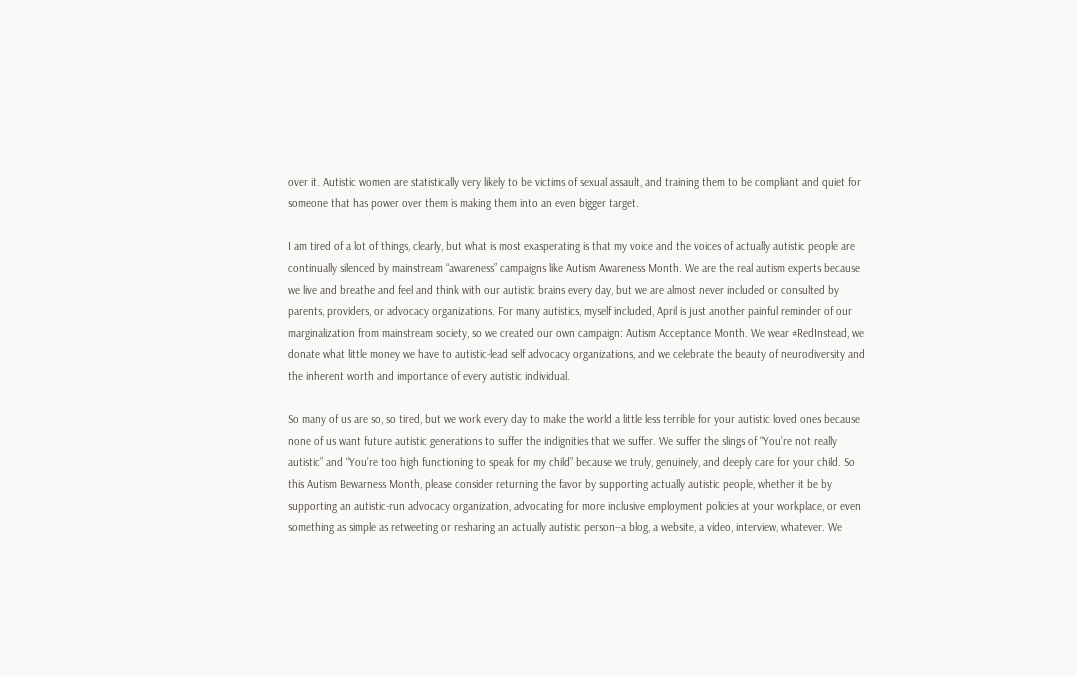over it. Autistic women are statistically very likely to be victims of sexual assault, and training them to be compliant and quiet for someone that has power over them is making them into an even bigger target.

I am tired of a lot of things, clearly, but what is most exasperating is that my voice and the voices of actually autistic people are continually silenced by mainstream “awareness” campaigns like Autism Awareness Month. We are the real autism experts because we live and breathe and feel and think with our autistic brains every day, but we are almost never included or consulted by parents, providers, or advocacy organizations. For many autistics, myself included, April is just another painful reminder of our marginalization from mainstream society, so we created our own campaign: Autism Acceptance Month. We wear #RedInstead, we donate what little money we have to autistic-lead self advocacy organizations, and we celebrate the beauty of neurodiversity and the inherent worth and importance of every autistic individual.

So many of us are so, so tired, but we work every day to make the world a little less terrible for your autistic loved ones because none of us want future autistic generations to suffer the indignities that we suffer. We suffer the slings of “You’re not really autistic” and “You’re too high functioning to speak for my child” because we truly, genuinely, and deeply care for your child. So this Autism Bewarness Month, please consider returning the favor by supporting actually autistic people, whether it be by supporting an autistic-run advocacy organization, advocating for more inclusive employment policies at your workplace, or even something as simple as retweeting or resharing an actually autistic person--a blog, a website, a video, interview, whatever. We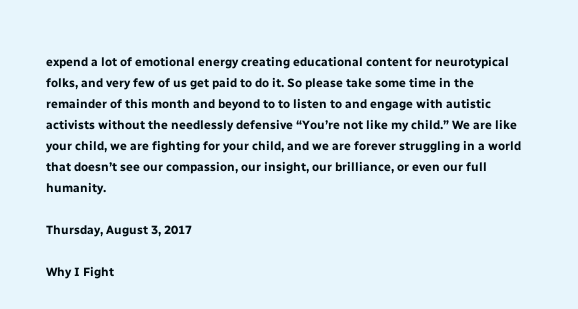expend a lot of emotional energy creating educational content for neurotypical folks, and very few of us get paid to do it. So please take some time in the remainder of this month and beyond to to listen to and engage with autistic activists without the needlessly defensive “You’re not like my child.” We are like your child, we are fighting for your child, and we are forever struggling in a world that doesn’t see our compassion, our insight, our brilliance, or even our full humanity.

Thursday, August 3, 2017

Why I Fight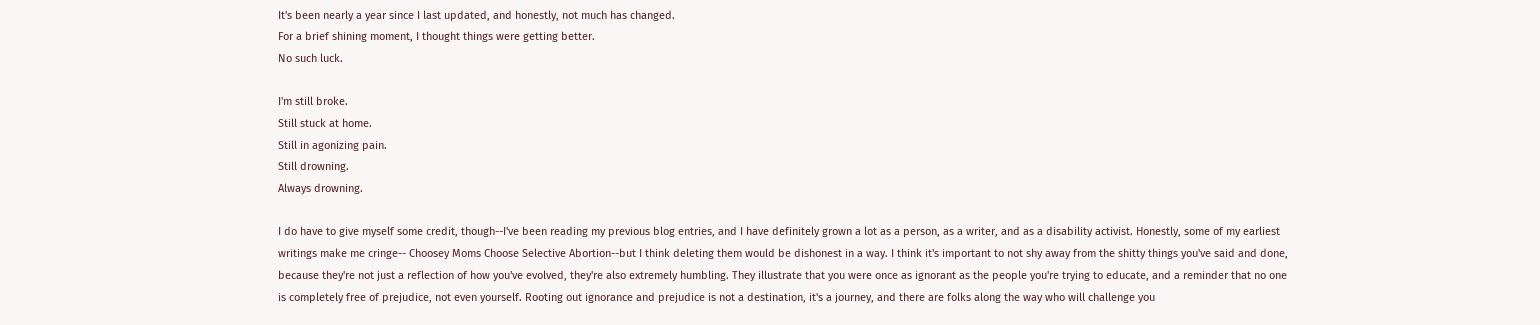It's been nearly a year since I last updated, and honestly, not much has changed.
For a brief shining moment, I thought things were getting better.
No such luck.

I'm still broke.
Still stuck at home.
Still in agonizing pain.
Still drowning.
Always drowning.

I do have to give myself some credit, though--I've been reading my previous blog entries, and I have definitely grown a lot as a person, as a writer, and as a disability activist. Honestly, some of my earliest writings make me cringe-- Choosey Moms Choose Selective Abortion--but I think deleting them would be dishonest in a way. I think it's important to not shy away from the shitty things you've said and done, because they're not just a reflection of how you've evolved, they're also extremely humbling. They illustrate that you were once as ignorant as the people you're trying to educate, and a reminder that no one is completely free of prejudice, not even yourself. Rooting out ignorance and prejudice is not a destination, it's a journey, and there are folks along the way who will challenge you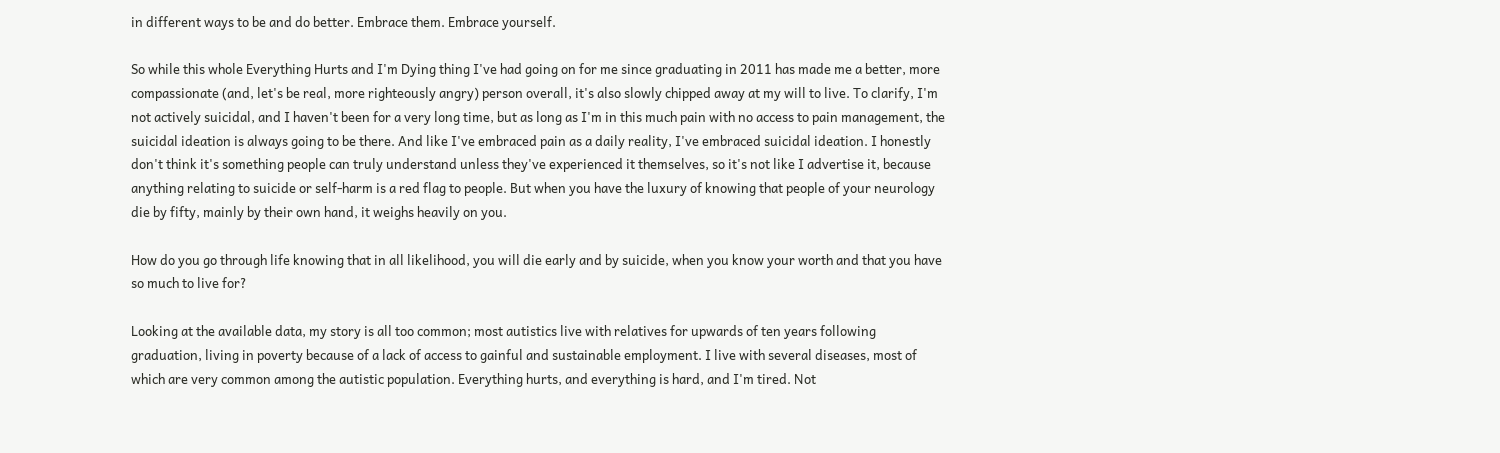in different ways to be and do better. Embrace them. Embrace yourself.

So while this whole Everything Hurts and I'm Dying thing I've had going on for me since graduating in 2011 has made me a better, more compassionate (and, let's be real, more righteously angry) person overall, it's also slowly chipped away at my will to live. To clarify, I'm not actively suicidal, and I haven't been for a very long time, but as long as I'm in this much pain with no access to pain management, the suicidal ideation is always going to be there. And like I've embraced pain as a daily reality, I've embraced suicidal ideation. I honestly don't think it's something people can truly understand unless they've experienced it themselves, so it's not like I advertise it, because anything relating to suicide or self-harm is a red flag to people. But when you have the luxury of knowing that people of your neurology die by fifty, mainly by their own hand, it weighs heavily on you.

How do you go through life knowing that in all likelihood, you will die early and by suicide, when you know your worth and that you have so much to live for?

Looking at the available data, my story is all too common; most autistics live with relatives for upwards of ten years following graduation, living in poverty because of a lack of access to gainful and sustainable employment. I live with several diseases, most of which are very common among the autistic population. Everything hurts, and everything is hard, and I'm tired. Not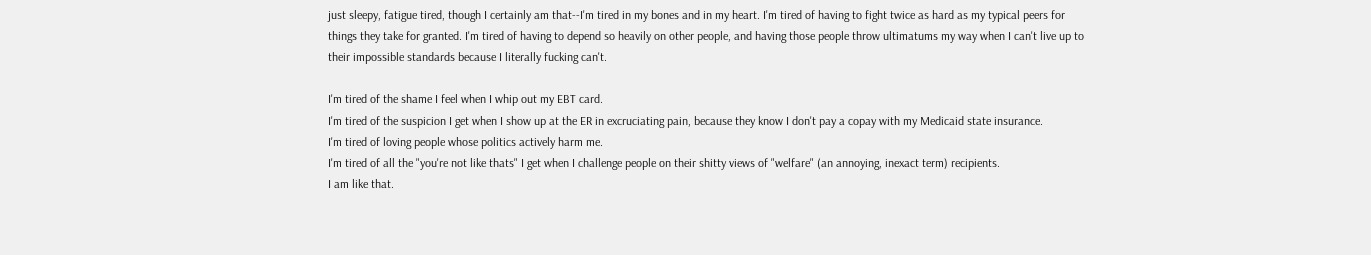just sleepy, fatigue tired, though I certainly am that--I'm tired in my bones and in my heart. I'm tired of having to fight twice as hard as my typical peers for things they take for granted. I'm tired of having to depend so heavily on other people, and having those people throw ultimatums my way when I can't live up to their impossible standards because I literally fucking can't.

I'm tired of the shame I feel when I whip out my EBT card.
I'm tired of the suspicion I get when I show up at the ER in excruciating pain, because they know I don't pay a copay with my Medicaid state insurance.
I'm tired of loving people whose politics actively harm me.
I'm tired of all the "you're not like thats" I get when I challenge people on their shitty views of "welfare" (an annoying, inexact term) recipients.
I am like that.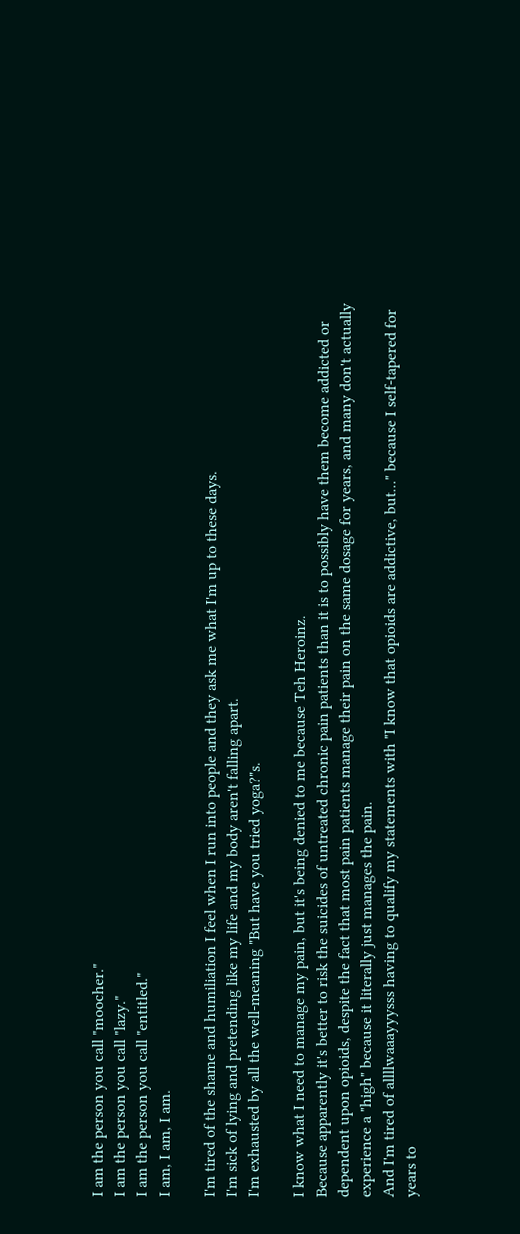I am the person you call "moocher."
I am the person you call "lazy."
I am the person you call "entitled."
I am, I am, I am.

I'm tired of the shame and humiliation I feel when I run into people and they ask me what I'm up to these days.
I'm sick of lying and pretending like my life and my body aren't falling apart.
I'm exhausted by all the well-meaning "But have you tried yoga?"s.

I know what I need to manage my pain, but it's being denied to me because Teh Heroinz.
Because apparently it's better to risk the suicides of untreated chronic pain patients than it is to possibly have them become addicted or dependent upon opioids, despite the fact that most pain patients manage their pain on the same dosage for years, and many don't actually experience a "high" because it literally just manages the pain.
And I'm tired of allllwaaayyysss having to qualify my statements with "I know that opioids are addictive, but..." because I self-tapered for years to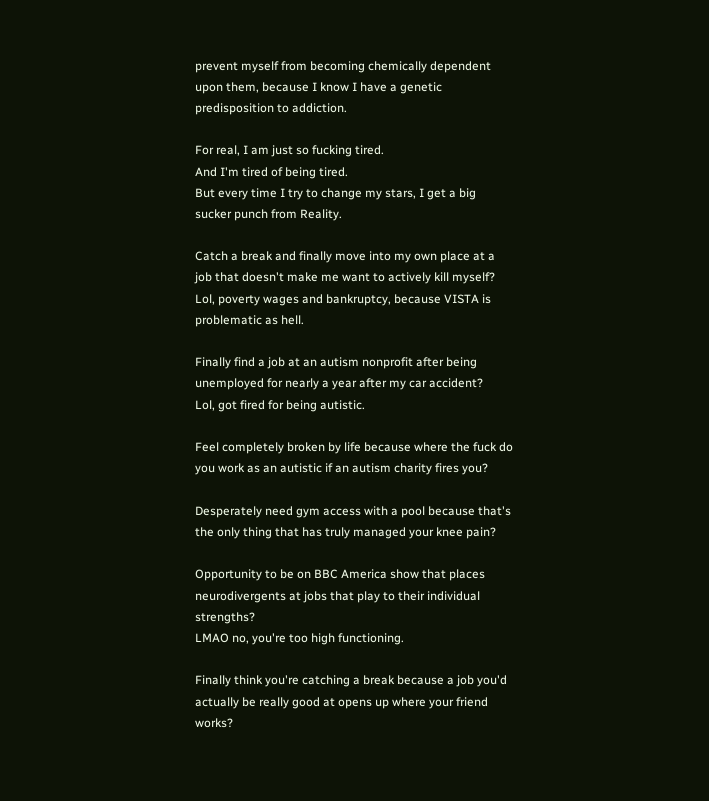prevent myself from becoming chemically dependent upon them, because I know I have a genetic predisposition to addiction.

For real, I am just so fucking tired.
And I'm tired of being tired.
But every time I try to change my stars, I get a big sucker punch from Reality.

Catch a break and finally move into my own place at a job that doesn't make me want to actively kill myself?
Lol, poverty wages and bankruptcy, because VISTA is problematic as hell.

Finally find a job at an autism nonprofit after being unemployed for nearly a year after my car accident?
Lol, got fired for being autistic.

Feel completely broken by life because where the fuck do you work as an autistic if an autism charity fires you?

Desperately need gym access with a pool because that's the only thing that has truly managed your knee pain?

Opportunity to be on BBC America show that places neurodivergents at jobs that play to their individual strengths?
LMAO no, you're too high functioning.

Finally think you're catching a break because a job you'd actually be really good at opens up where your friend works?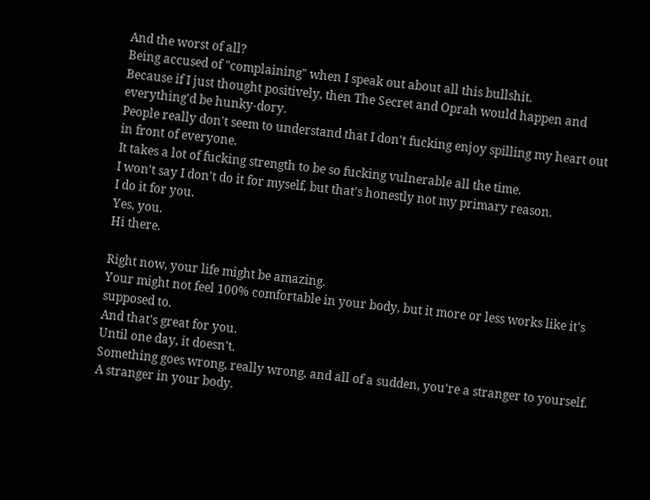And the worst of all?
Being accused of "complaining" when I speak out about all this bullshit.
Because if I just thought positively, then The Secret and Oprah would happen and everything'd be hunky-dory.
People really don't seem to understand that I don't fucking enjoy spilling my heart out in front of everyone.
It takes a lot of fucking strength to be so fucking vulnerable all the time.
I won't say I don't do it for myself, but that's honestly not my primary reason.
I do it for you.
Yes, you.
Hi there.

Right now, your life might be amazing.
Your might not feel 100% comfortable in your body, but it more or less works like it's supposed to.
And that's great for you.
Until one day, it doesn't.
Something goes wrong, really wrong, and all of a sudden, you're a stranger to yourself.
A stranger in your body.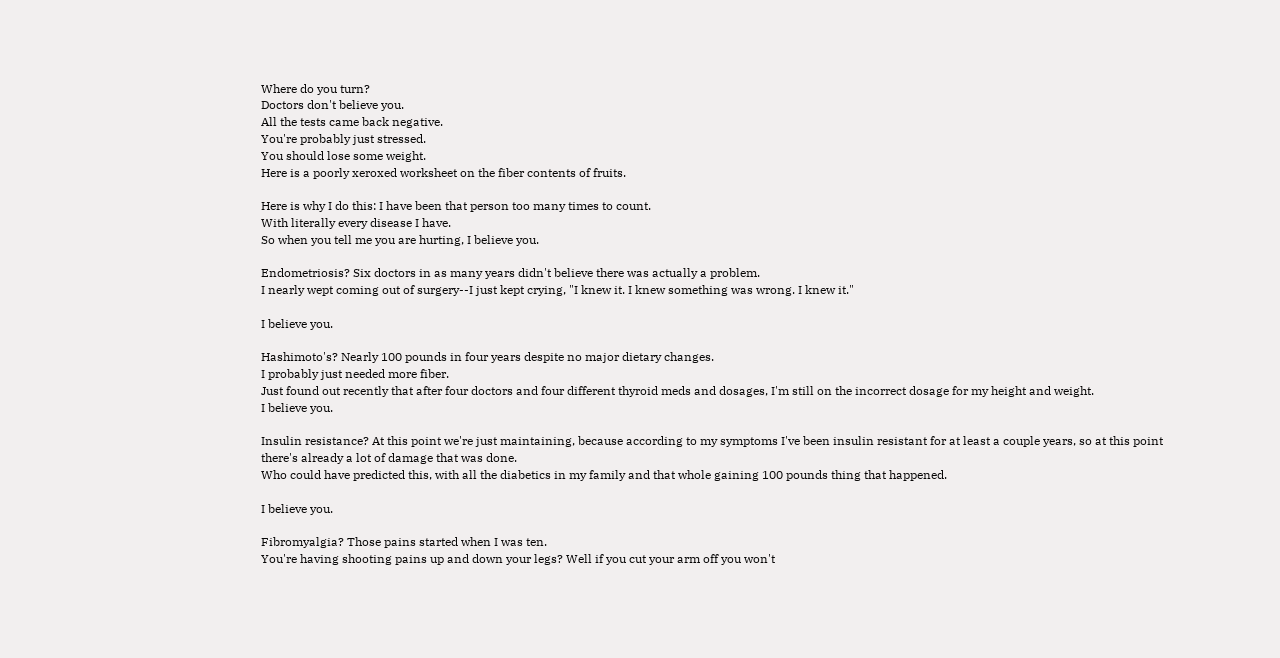Where do you turn?
Doctors don't believe you.
All the tests came back negative.
You're probably just stressed.
You should lose some weight.
Here is a poorly xeroxed worksheet on the fiber contents of fruits.

Here is why I do this: I have been that person too many times to count.
With literally every disease I have.
So when you tell me you are hurting, I believe you.

Endometriosis? Six doctors in as many years didn't believe there was actually a problem.
I nearly wept coming out of surgery--I just kept crying, "I knew it. I knew something was wrong. I knew it."

I believe you.

Hashimoto's? Nearly 100 pounds in four years despite no major dietary changes.
I probably just needed more fiber.
Just found out recently that after four doctors and four different thyroid meds and dosages, I'm still on the incorrect dosage for my height and weight.
I believe you.

Insulin resistance? At this point we're just maintaining, because according to my symptoms I've been insulin resistant for at least a couple years, so at this point there's already a lot of damage that was done.
Who could have predicted this, with all the diabetics in my family and that whole gaining 100 pounds thing that happened.

I believe you.

Fibromyalgia? Those pains started when I was ten.
You're having shooting pains up and down your legs? Well if you cut your arm off you won't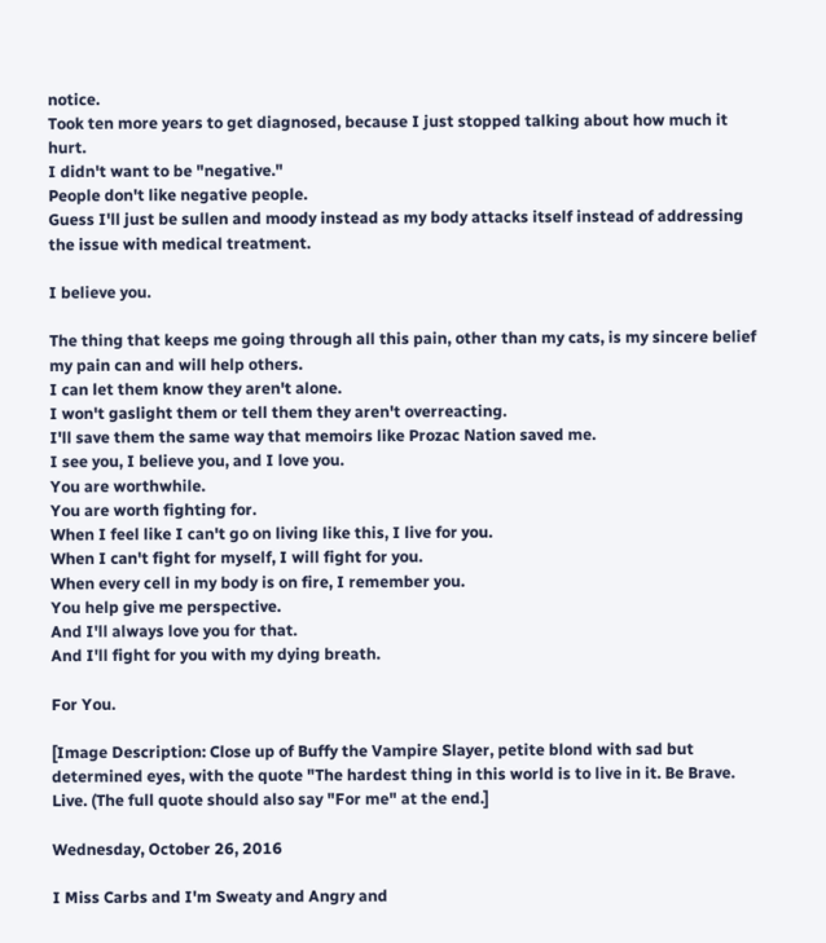notice.
Took ten more years to get diagnosed, because I just stopped talking about how much it hurt.
I didn't want to be "negative."
People don't like negative people.
Guess I'll just be sullen and moody instead as my body attacks itself instead of addressing the issue with medical treatment.

I believe you.

The thing that keeps me going through all this pain, other than my cats, is my sincere belief my pain can and will help others.
I can let them know they aren't alone.
I won't gaslight them or tell them they aren't overreacting.
I'll save them the same way that memoirs like Prozac Nation saved me.
I see you, I believe you, and I love you.
You are worthwhile.
You are worth fighting for.
When I feel like I can't go on living like this, I live for you.
When I can't fight for myself, I will fight for you.
When every cell in my body is on fire, I remember you.
You help give me perspective.
And I'll always love you for that.
And I'll fight for you with my dying breath.

For You.

[Image Description: Close up of Buffy the Vampire Slayer, petite blond with sad but determined eyes, with the quote "The hardest thing in this world is to live in it. Be Brave. Live. (The full quote should also say "For me" at the end.]

Wednesday, October 26, 2016

I Miss Carbs and I'm Sweaty and Angry and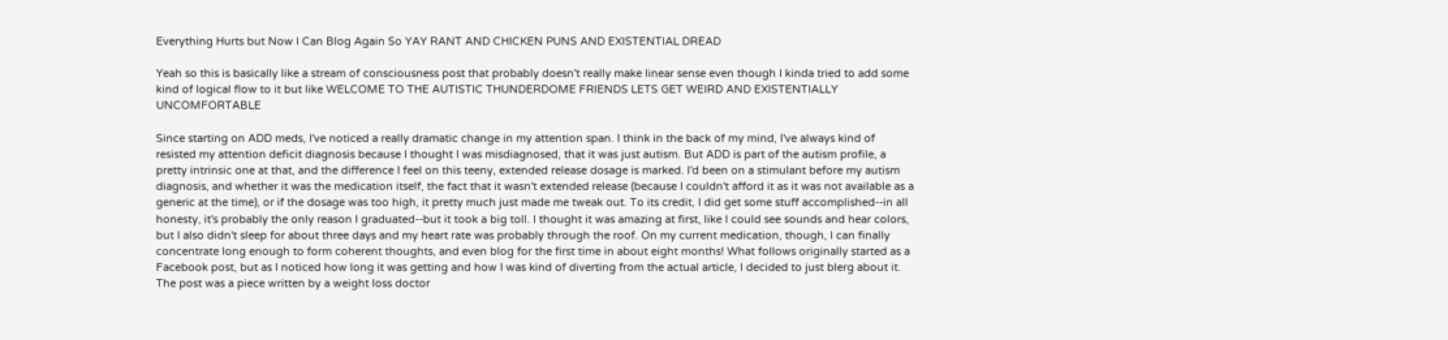Everything Hurts but Now I Can Blog Again So YAY RANT AND CHICKEN PUNS AND EXISTENTIAL DREAD

Yeah so this is basically like a stream of consciousness post that probably doesn't really make linear sense even though I kinda tried to add some kind of logical flow to it but like WELCOME TO THE AUTISTIC THUNDERDOME FRIENDS LETS GET WEIRD AND EXISTENTIALLY UNCOMFORTABLE

Since starting on ADD meds, I've noticed a really dramatic change in my attention span. I think in the back of my mind, I've always kind of resisted my attention deficit diagnosis because I thought I was misdiagnosed, that it was just autism. But ADD is part of the autism profile, a pretty intrinsic one at that, and the difference I feel on this teeny, extended release dosage is marked. I'd been on a stimulant before my autism diagnosis, and whether it was the medication itself, the fact that it wasn't extended release (because I couldn't afford it as it was not available as a generic at the time), or if the dosage was too high, it pretty much just made me tweak out. To its credit, I did get some stuff accomplished--in all honesty, it's probably the only reason I graduated--but it took a big toll. I thought it was amazing at first, like I could see sounds and hear colors, but I also didn't sleep for about three days and my heart rate was probably through the roof. On my current medication, though, I can finally concentrate long enough to form coherent thoughts, and even blog for the first time in about eight months! What follows originally started as a Facebook post, but as I noticed how long it was getting and how I was kind of diverting from the actual article, I decided to just blerg about it. The post was a piece written by a weight loss doctor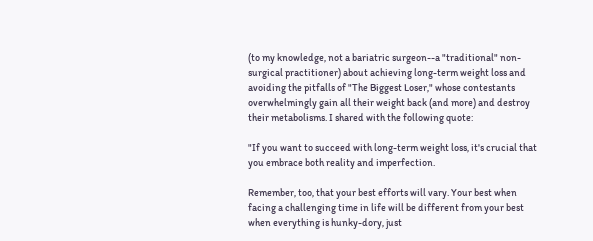(to my knowledge, not a bariatric surgeon--a "traditional" non-surgical practitioner) about achieving long-term weight loss and avoiding the pitfalls of "The Biggest Loser," whose contestants overwhelmingly gain all their weight back (and more) and destroy their metabolisms. I shared with the following quote:

"If you want to succeed with long-term weight loss, it's crucial that you embrace both reality and imperfection.

Remember, too, that your best efforts will vary. Your best when facing a challenging time in life will be different from your best when everything is hunky-dory, just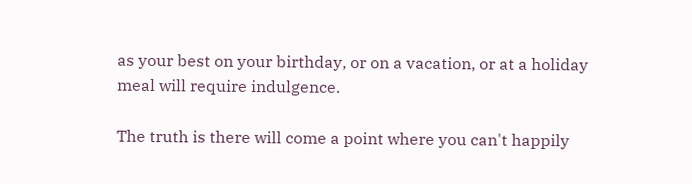as your best on your birthday, or on a vacation, or at a holiday meal will require indulgence.

The truth is there will come a point where you can't happily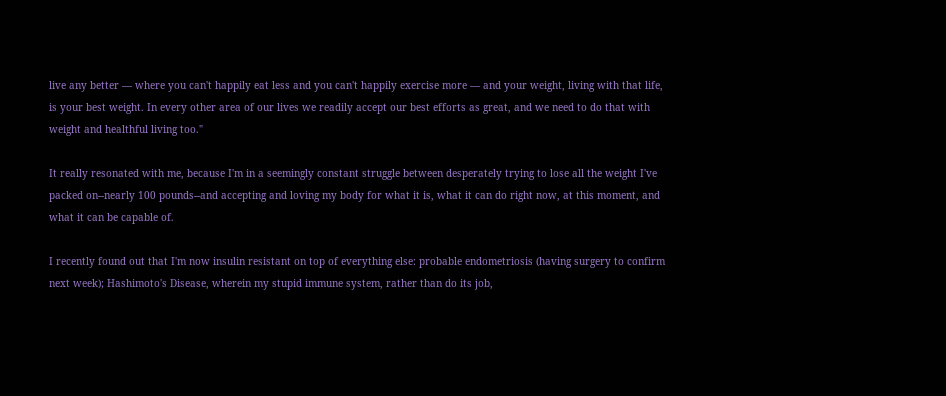live any better — where you can't happily eat less and you can't happily exercise more — and your weight, living with that life, is your best weight. In every other area of our lives we readily accept our best efforts as great, and we need to do that with weight and healthful living too."

It really resonated with me, because I'm in a seemingly constant struggle between desperately trying to lose all the weight I've packed on--nearly 100 pounds--and accepting and loving my body for what it is, what it can do right now, at this moment, and what it can be capable of.

I recently found out that I'm now insulin resistant on top of everything else: probable endometriosis (having surgery to confirm next week); Hashimoto's Disease, wherein my stupid immune system, rather than do its job,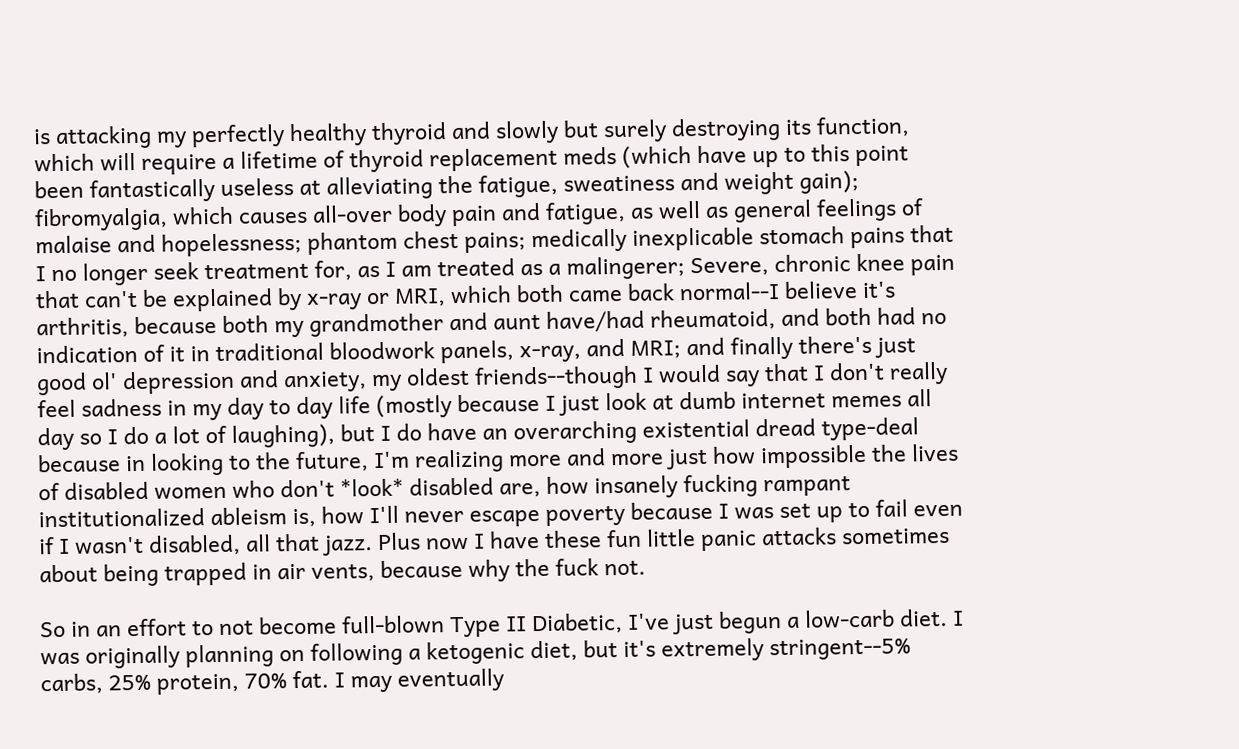is attacking my perfectly healthy thyroid and slowly but surely destroying its function, which will require a lifetime of thyroid replacement meds (which have up to this point been fantastically useless at alleviating the fatigue, sweatiness and weight gain); fibromyalgia, which causes all-over body pain and fatigue, as well as general feelings of malaise and hopelessness; phantom chest pains; medically inexplicable stomach pains that I no longer seek treatment for, as I am treated as a malingerer; Severe, chronic knee pain that can't be explained by x-ray or MRI, which both came back normal--I believe it's arthritis, because both my grandmother and aunt have/had rheumatoid, and both had no indication of it in traditional bloodwork panels, x-ray, and MRI; and finally there's just good ol' depression and anxiety, my oldest friends--though I would say that I don't really feel sadness in my day to day life (mostly because I just look at dumb internet memes all day so I do a lot of laughing), but I do have an overarching existential dread type-deal because in looking to the future, I'm realizing more and more just how impossible the lives of disabled women who don't *look* disabled are, how insanely fucking rampant institutionalized ableism is, how I'll never escape poverty because I was set up to fail even if I wasn't disabled, all that jazz. Plus now I have these fun little panic attacks sometimes about being trapped in air vents, because why the fuck not.

So in an effort to not become full-blown Type II Diabetic, I've just begun a low-carb diet. I was originally planning on following a ketogenic diet, but it's extremely stringent--5% carbs, 25% protein, 70% fat. I may eventually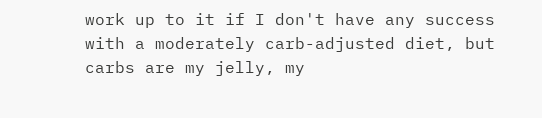work up to it if I don't have any success with a moderately carb-adjusted diet, but carbs are my jelly, my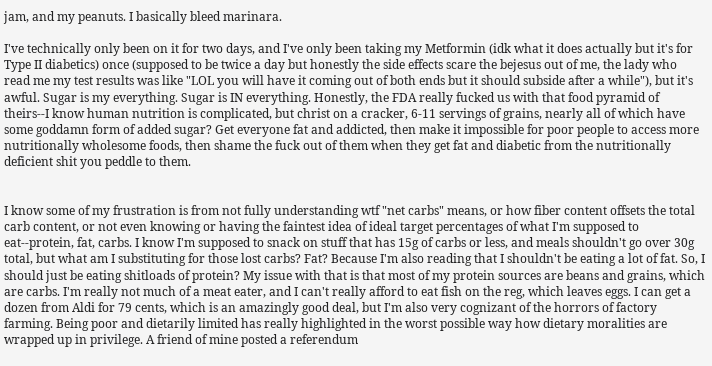jam, and my peanuts. I basically bleed marinara.

I've technically only been on it for two days, and I've only been taking my Metformin (idk what it does actually but it's for Type II diabetics) once (supposed to be twice a day but honestly the side effects scare the bejesus out of me, the lady who read me my test results was like "LOL you will have it coming out of both ends but it should subside after a while"), but it's awful. Sugar is my everything. Sugar is IN everything. Honestly, the FDA really fucked us with that food pyramid of theirs--I know human nutrition is complicated, but christ on a cracker, 6-11 servings of grains, nearly all of which have some goddamn form of added sugar? Get everyone fat and addicted, then make it impossible for poor people to access more nutritionally wholesome foods, then shame the fuck out of them when they get fat and diabetic from the nutritionally deficient shit you peddle to them.


I know some of my frustration is from not fully understanding wtf "net carbs" means, or how fiber content offsets the total carb content, or not even knowing or having the faintest idea of ideal target percentages of what I'm supposed to eat--protein, fat, carbs. I know I'm supposed to snack on stuff that has 15g of carbs or less, and meals shouldn't go over 30g total, but what am I substituting for those lost carbs? Fat? Because I'm also reading that I shouldn't be eating a lot of fat. So, I should just be eating shitloads of protein? My issue with that is that most of my protein sources are beans and grains, which are carbs. I'm really not much of a meat eater, and I can't really afford to eat fish on the reg, which leaves eggs. I can get a dozen from Aldi for 79 cents, which is an amazingly good deal, but I'm also very cognizant of the horrors of factory farming. Being poor and dietarily limited has really highlighted in the worst possible way how dietary moralities are wrapped up in privilege. A friend of mine posted a referendum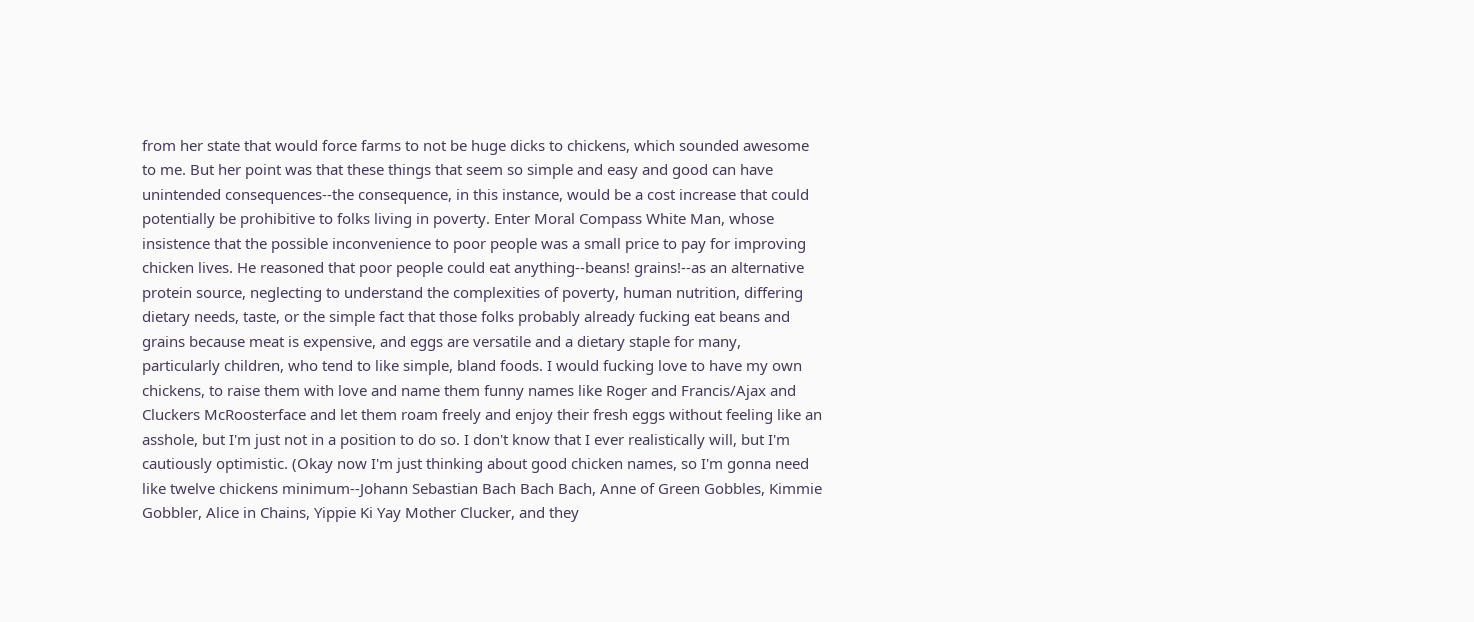from her state that would force farms to not be huge dicks to chickens, which sounded awesome to me. But her point was that these things that seem so simple and easy and good can have unintended consequences--the consequence, in this instance, would be a cost increase that could potentially be prohibitive to folks living in poverty. Enter Moral Compass White Man, whose insistence that the possible inconvenience to poor people was a small price to pay for improving chicken lives. He reasoned that poor people could eat anything--beans! grains!--as an alternative protein source, neglecting to understand the complexities of poverty, human nutrition, differing dietary needs, taste, or the simple fact that those folks probably already fucking eat beans and grains because meat is expensive, and eggs are versatile and a dietary staple for many, particularly children, who tend to like simple, bland foods. I would fucking love to have my own chickens, to raise them with love and name them funny names like Roger and Francis/Ajax and Cluckers McRoosterface and let them roam freely and enjoy their fresh eggs without feeling like an asshole, but I'm just not in a position to do so. I don't know that I ever realistically will, but I'm cautiously optimistic. (Okay now I'm just thinking about good chicken names, so I'm gonna need like twelve chickens minimum--Johann Sebastian Bach Bach Bach, Anne of Green Gobbles, Kimmie Gobbler, Alice in Chains, Yippie Ki Yay Mother Clucker, and they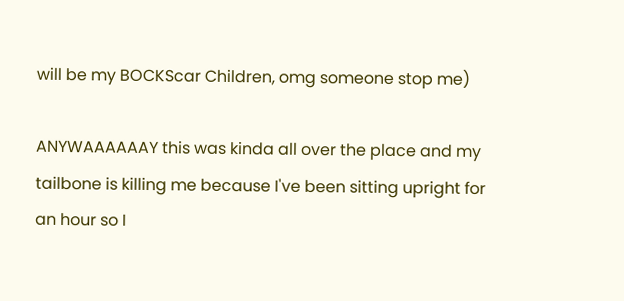will be my BOCKScar Children, omg someone stop me)

ANYWAAAAAAY this was kinda all over the place and my tailbone is killing me because I've been sitting upright for an hour so I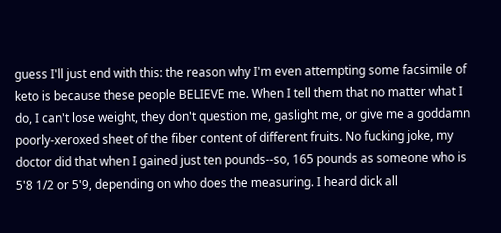guess I'll just end with this: the reason why I'm even attempting some facsimile of keto is because these people BELIEVE me. When I tell them that no matter what I do, I can't lose weight, they don't question me, gaslight me, or give me a goddamn poorly-xeroxed sheet of the fiber content of different fruits. No fucking joke, my doctor did that when I gained just ten pounds--so, 165 pounds as someone who is 5'8 1/2 or 5'9, depending on who does the measuring. I heard dick all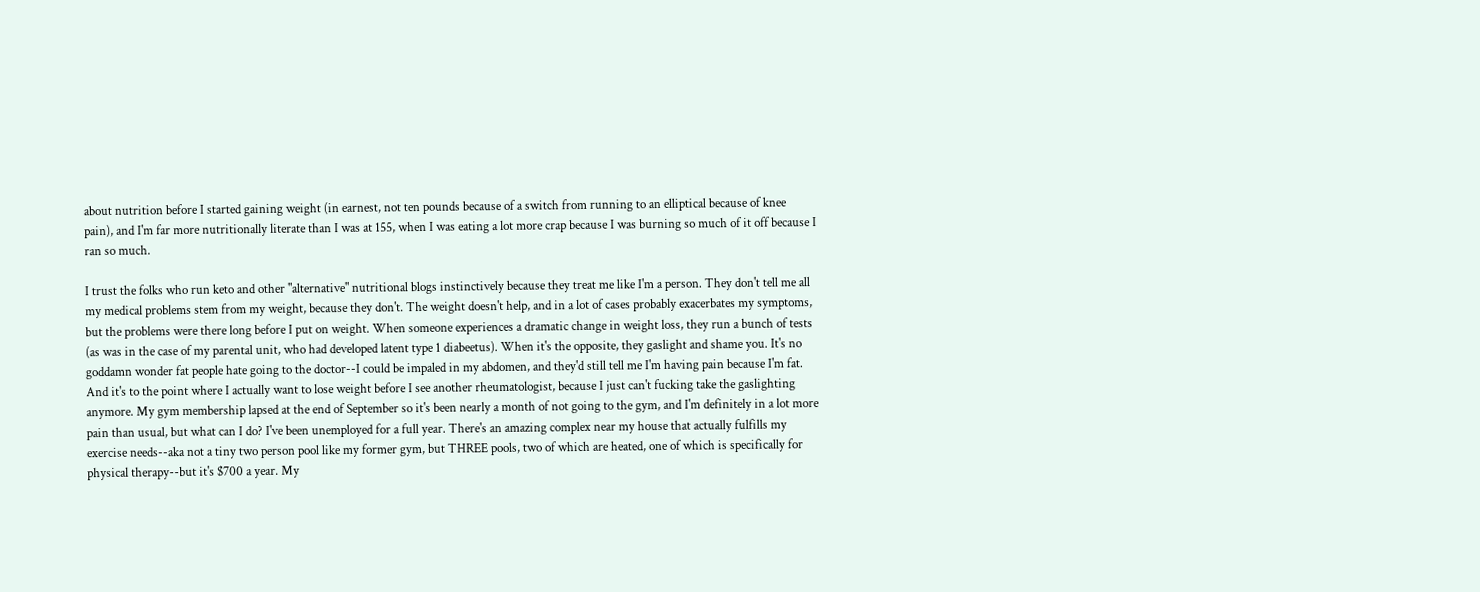about nutrition before I started gaining weight (in earnest, not ten pounds because of a switch from running to an elliptical because of knee pain), and I'm far more nutritionally literate than I was at 155, when I was eating a lot more crap because I was burning so much of it off because I ran so much.

I trust the folks who run keto and other "alternative" nutritional blogs instinctively because they treat me like I'm a person. They don't tell me all my medical problems stem from my weight, because they don't. The weight doesn't help, and in a lot of cases probably exacerbates my symptoms, but the problems were there long before I put on weight. When someone experiences a dramatic change in weight loss, they run a bunch of tests (as was in the case of my parental unit, who had developed latent type 1 diabeetus). When it's the opposite, they gaslight and shame you. It's no goddamn wonder fat people hate going to the doctor--I could be impaled in my abdomen, and they'd still tell me I'm having pain because I'm fat. And it's to the point where I actually want to lose weight before I see another rheumatologist, because I just can't fucking take the gaslighting anymore. My gym membership lapsed at the end of September so it's been nearly a month of not going to the gym, and I'm definitely in a lot more pain than usual, but what can I do? I've been unemployed for a full year. There's an amazing complex near my house that actually fulfills my exercise needs--aka not a tiny two person pool like my former gym, but THREE pools, two of which are heated, one of which is specifically for physical therapy--but it's $700 a year. My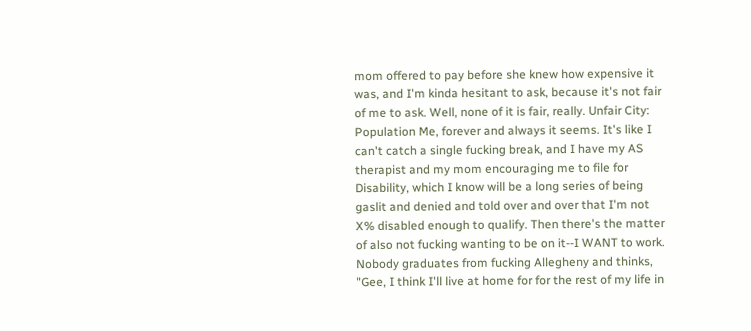mom offered to pay before she knew how expensive it was, and I'm kinda hesitant to ask, because it's not fair of me to ask. Well, none of it is fair, really. Unfair City: Population Me, forever and always it seems. It's like I can't catch a single fucking break, and I have my AS therapist and my mom encouraging me to file for Disability, which I know will be a long series of being gaslit and denied and told over and over that I'm not X% disabled enough to qualify. Then there's the matter of also not fucking wanting to be on it--I WANT to work. Nobody graduates from fucking Allegheny and thinks, "Gee, I think I'll live at home for for the rest of my life in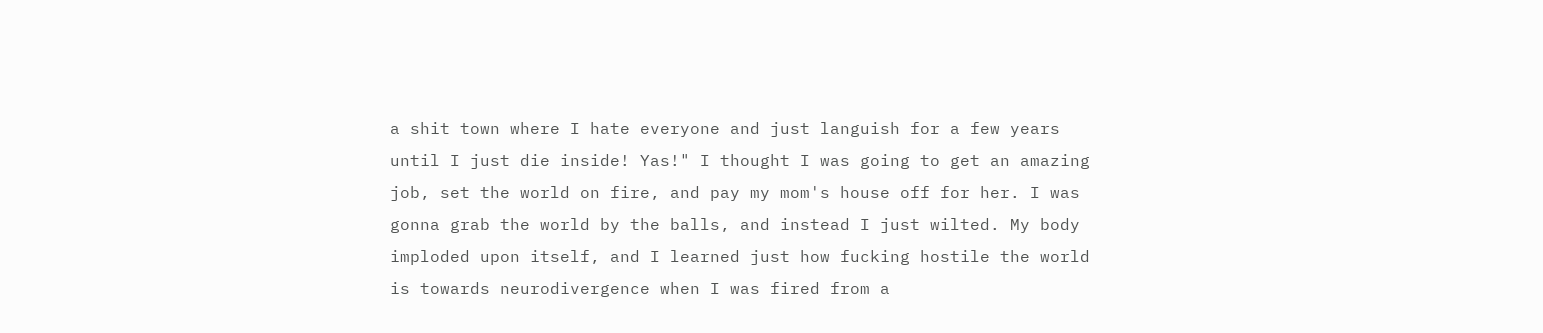a shit town where I hate everyone and just languish for a few years until I just die inside! Yas!" I thought I was going to get an amazing job, set the world on fire, and pay my mom's house off for her. I was gonna grab the world by the balls, and instead I just wilted. My body imploded upon itself, and I learned just how fucking hostile the world is towards neurodivergence when I was fired from a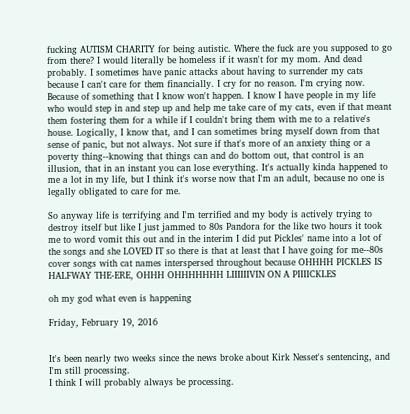fucking AUTISM CHARITY for being autistic. Where the fuck are you supposed to go from there? I would literally be homeless if it wasn't for my mom. And dead probably. I sometimes have panic attacks about having to surrender my cats because I can't care for them financially. I cry for no reason. I'm crying now. Because of something that I know won't happen. I know I have people in my life who would step in and step up and help me take care of my cats, even if that meant them fostering them for a while if I couldn't bring them with me to a relative's house. Logically, I know that, and I can sometimes bring myself down from that sense of panic, but not always. Not sure if that's more of an anxiety thing or a poverty thing--knowing that things can and do bottom out, that control is an illusion, that in an instant you can lose everything. It's actually kinda happened to me a lot in my life, but I think it's worse now that I'm an adult, because no one is legally obligated to care for me.

So anyway life is terrifying and I'm terrified and my body is actively trying to destroy itself but like I just jammed to 80s Pandora for the like two hours it took me to word vomit this out and in the interim I did put Pickles' name into a lot of the songs and she LOVED IT so there is that at least that I have going for me--80s cover songs with cat names interspersed throughout because OHHHH PICKLES IS HALFWAY THE-ERE, OHHH OHHHHHHH LIIIIIIVIN ON A PIIIICKLES

oh my god what even is happening

Friday, February 19, 2016


It's been nearly two weeks since the news broke about Kirk Nesset's sentencing, and I'm still processing.
I think I will probably always be processing.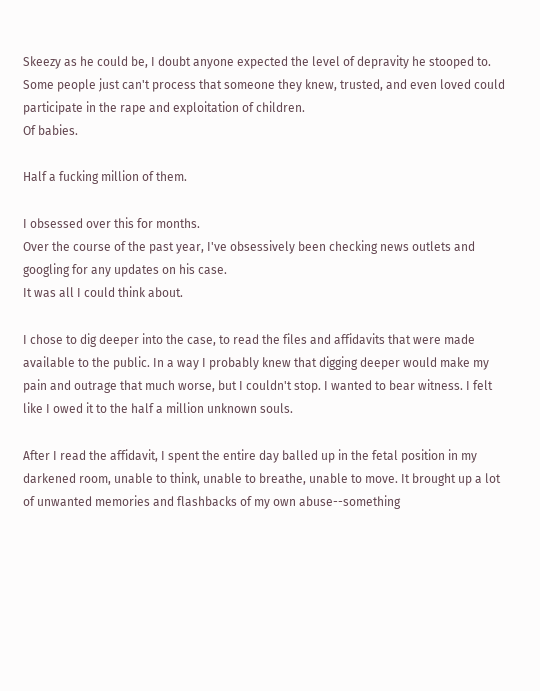Skeezy as he could be, I doubt anyone expected the level of depravity he stooped to.
Some people just can't process that someone they knew, trusted, and even loved could participate in the rape and exploitation of children.
Of babies.

Half a fucking million of them.

I obsessed over this for months.
Over the course of the past year, I've obsessively been checking news outlets and googling for any updates on his case.
It was all I could think about.

I chose to dig deeper into the case, to read the files and affidavits that were made available to the public. In a way I probably knew that digging deeper would make my pain and outrage that much worse, but I couldn't stop. I wanted to bear witness. I felt like I owed it to the half a million unknown souls.

After I read the affidavit, I spent the entire day balled up in the fetal position in my darkened room, unable to think, unable to breathe, unable to move. It brought up a lot of unwanted memories and flashbacks of my own abuse--something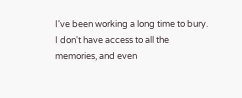I've been working a long time to bury. I don't have access to all the memories, and even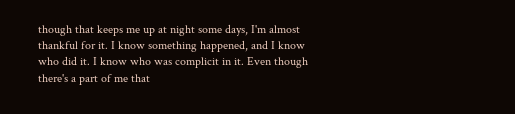though that keeps me up at night some days, I'm almost thankful for it. I know something happened, and I know who did it. I know who was complicit in it. Even though there's a part of me that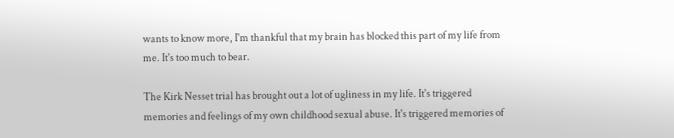wants to know more, I'm thankful that my brain has blocked this part of my life from me. It's too much to bear.

The Kirk Nesset trial has brought out a lot of ugliness in my life. It's triggered memories and feelings of my own childhood sexual abuse. It's triggered memories of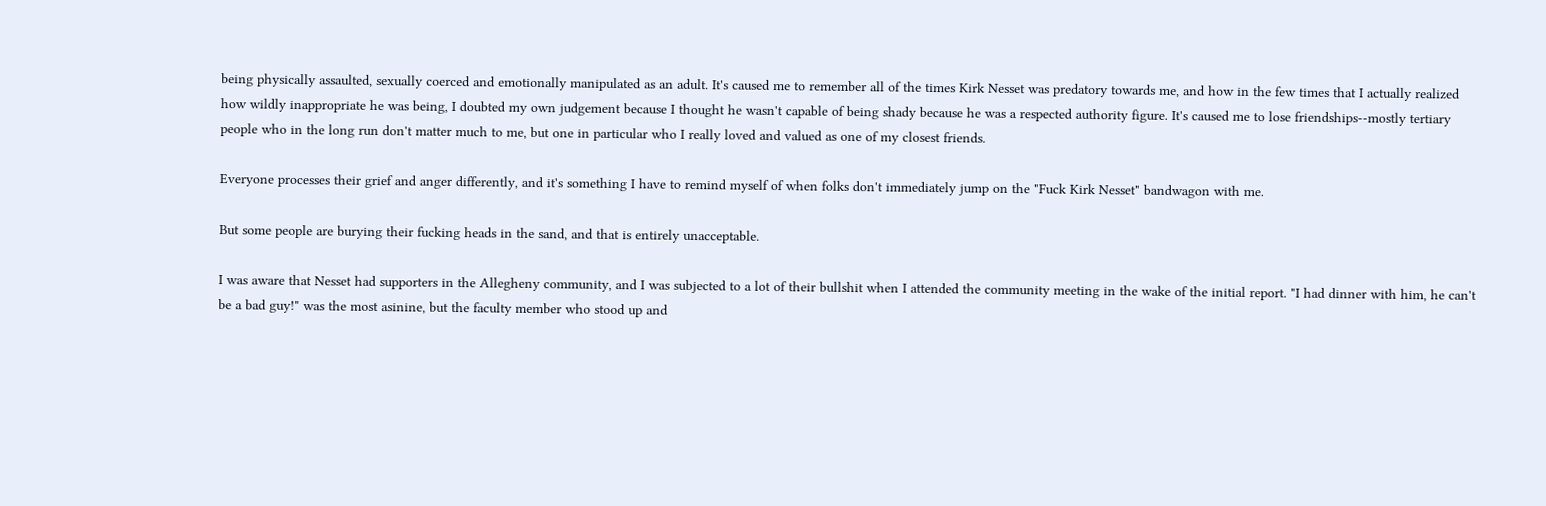being physically assaulted, sexually coerced and emotionally manipulated as an adult. It's caused me to remember all of the times Kirk Nesset was predatory towards me, and how in the few times that I actually realized how wildly inappropriate he was being, I doubted my own judgement because I thought he wasn't capable of being shady because he was a respected authority figure. It's caused me to lose friendships--mostly tertiary people who in the long run don't matter much to me, but one in particular who I really loved and valued as one of my closest friends.

Everyone processes their grief and anger differently, and it's something I have to remind myself of when folks don't immediately jump on the "Fuck Kirk Nesset" bandwagon with me.

But some people are burying their fucking heads in the sand, and that is entirely unacceptable.

I was aware that Nesset had supporters in the Allegheny community, and I was subjected to a lot of their bullshit when I attended the community meeting in the wake of the initial report. "I had dinner with him, he can't be a bad guy!" was the most asinine, but the faculty member who stood up and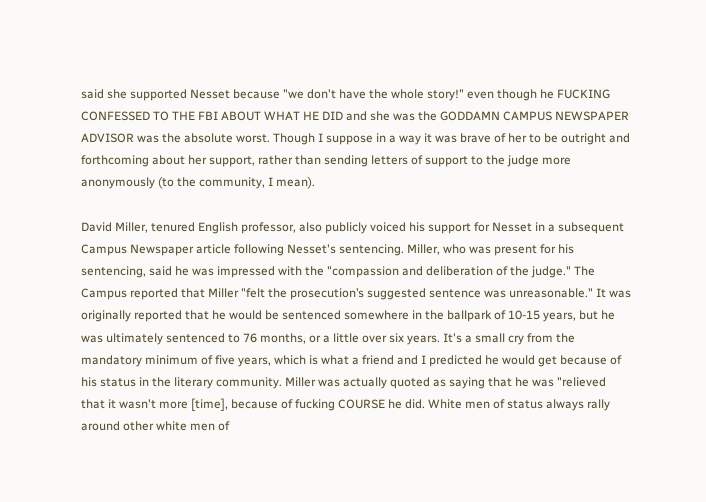said she supported Nesset because "we don't have the whole story!" even though he FUCKING CONFESSED TO THE FBI ABOUT WHAT HE DID and she was the GODDAMN CAMPUS NEWSPAPER ADVISOR was the absolute worst. Though I suppose in a way it was brave of her to be outright and forthcoming about her support, rather than sending letters of support to the judge more anonymously (to the community, I mean).

David Miller, tenured English professor, also publicly voiced his support for Nesset in a subsequent Campus Newspaper article following Nesset's sentencing. Miller, who was present for his sentencing, said he was impressed with the "compassion and deliberation of the judge." The Campus reported that Miller "felt the prosecution’s suggested sentence was unreasonable." It was originally reported that he would be sentenced somewhere in the ballpark of 10-15 years, but he was ultimately sentenced to 76 months, or a little over six years. It's a small cry from the mandatory minimum of five years, which is what a friend and I predicted he would get because of his status in the literary community. Miller was actually quoted as saying that he was "relieved that it wasn't more [time], because of fucking COURSE he did. White men of status always rally around other white men of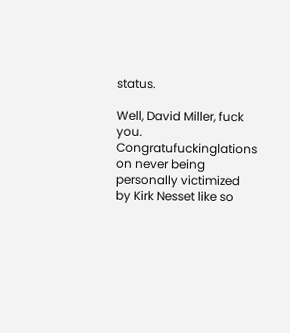status.

Well, David Miller, fuck you.
Congratufuckinglations on never being personally victimized by Kirk Nesset like so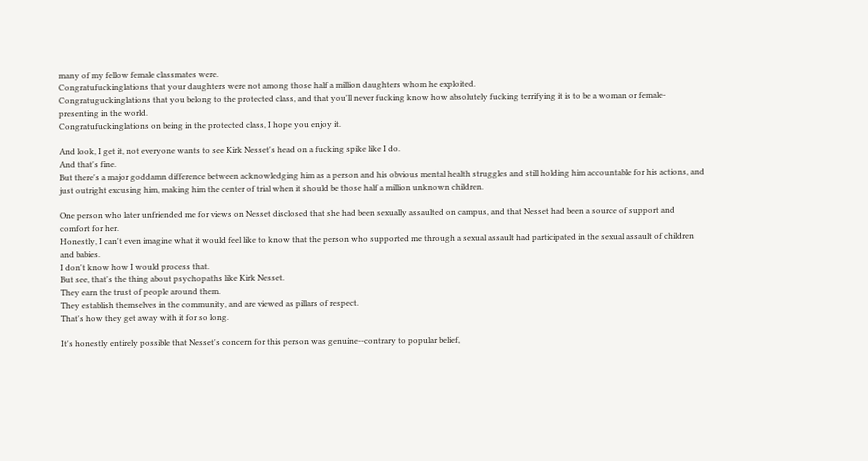many of my fellow female classmates were.
Congratufuckinglations that your daughters were not among those half a million daughters whom he exploited.
Congratuguckinglations that you belong to the protected class, and that you'll never fucking know how absolutely fucking terrifying it is to be a woman or female-presenting in the world.
Congratufuckinglations on being in the protected class, I hope you enjoy it.

And look, I get it, not everyone wants to see Kirk Nesset's head on a fucking spike like I do.
And that's fine.
But there's a major goddamn difference between acknowledging him as a person and his obvious mental health struggles and still holding him accountable for his actions, and just outright excusing him, making him the center of trial when it should be those half a million unknown children.

One person who later unfriended me for views on Nesset disclosed that she had been sexually assaulted on campus, and that Nesset had been a source of support and comfort for her.
Honestly, I can't even imagine what it would feel like to know that the person who supported me through a sexual assault had participated in the sexual assault of children and babies.
I don't know how I would process that.
But see, that's the thing about psychopaths like Kirk Nesset.
They earn the trust of people around them.
They establish themselves in the community, and are viewed as pillars of respect.
That's how they get away with it for so long.

It's honestly entirely possible that Nesset's concern for this person was genuine--contrary to popular belief,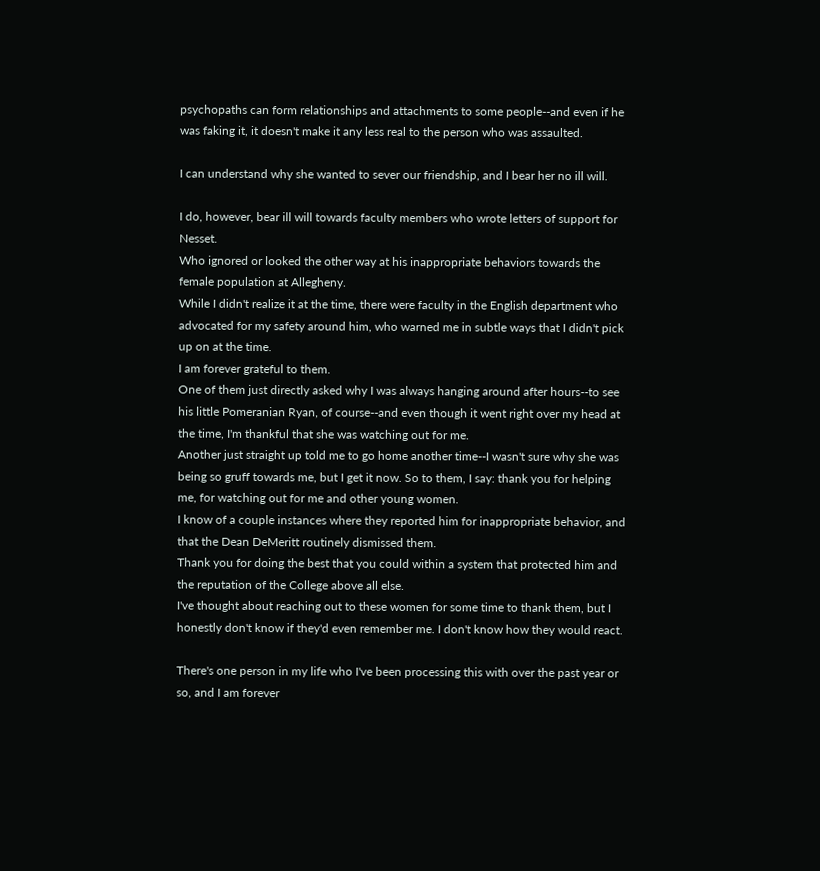psychopaths can form relationships and attachments to some people--and even if he was faking it, it doesn't make it any less real to the person who was assaulted.

I can understand why she wanted to sever our friendship, and I bear her no ill will.

I do, however, bear ill will towards faculty members who wrote letters of support for Nesset.
Who ignored or looked the other way at his inappropriate behaviors towards the female population at Allegheny.
While I didn't realize it at the time, there were faculty in the English department who advocated for my safety around him, who warned me in subtle ways that I didn't pick up on at the time.
I am forever grateful to them.
One of them just directly asked why I was always hanging around after hours--to see his little Pomeranian Ryan, of course--and even though it went right over my head at the time, I'm thankful that she was watching out for me.
Another just straight up told me to go home another time--I wasn't sure why she was being so gruff towards me, but I get it now. So to them, I say: thank you for helping me, for watching out for me and other young women.
I know of a couple instances where they reported him for inappropriate behavior, and that the Dean DeMeritt routinely dismissed them.
Thank you for doing the best that you could within a system that protected him and the reputation of the College above all else.
I've thought about reaching out to these women for some time to thank them, but I honestly don't know if they'd even remember me. I don't know how they would react.

There's one person in my life who I've been processing this with over the past year or so, and I am forever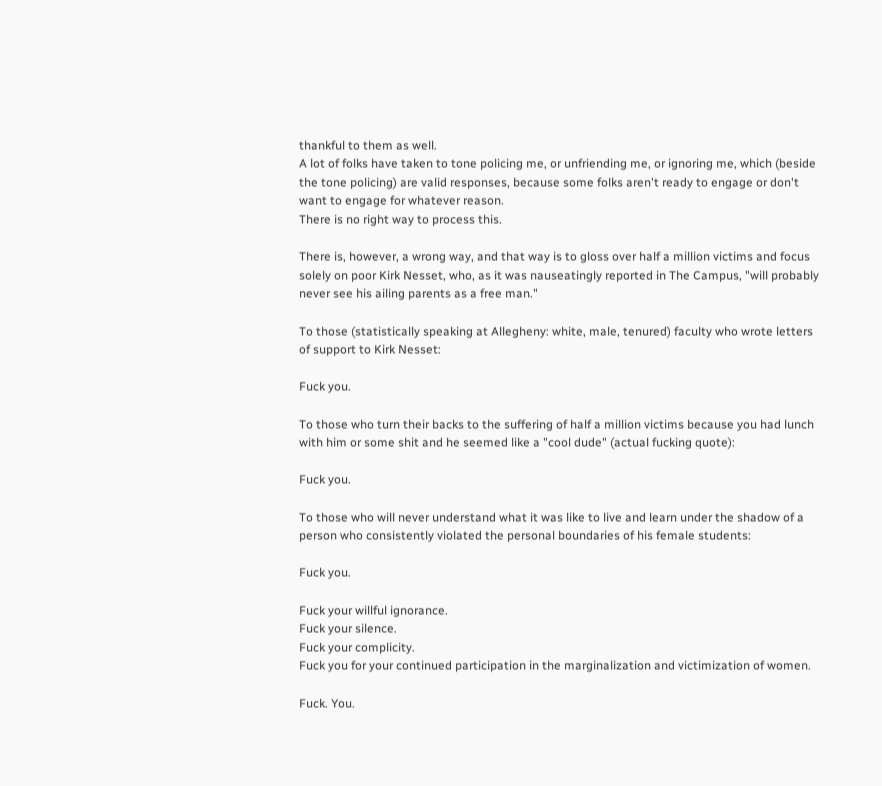thankful to them as well.
A lot of folks have taken to tone policing me, or unfriending me, or ignoring me, which (beside the tone policing) are valid responses, because some folks aren't ready to engage or don't want to engage for whatever reason.
There is no right way to process this.

There is, however, a wrong way, and that way is to gloss over half a million victims and focus solely on poor Kirk Nesset, who, as it was nauseatingly reported in The Campus, "will probably never see his ailing parents as a free man."

To those (statistically speaking at Allegheny: white, male, tenured) faculty who wrote letters of support to Kirk Nesset:

Fuck you.

To those who turn their backs to the suffering of half a million victims because you had lunch with him or some shit and he seemed like a "cool dude" (actual fucking quote):

Fuck you.

To those who will never understand what it was like to live and learn under the shadow of a person who consistently violated the personal boundaries of his female students:

Fuck you.

Fuck your willful ignorance.
Fuck your silence.
Fuck your complicity.
Fuck you for your continued participation in the marginalization and victimization of women.

Fuck. You.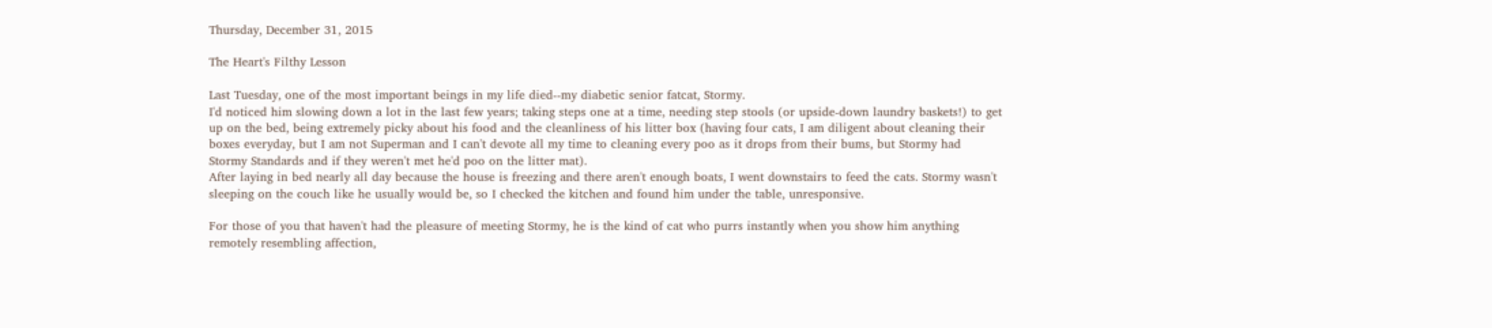Thursday, December 31, 2015

The Heart's Filthy Lesson

Last Tuesday, one of the most important beings in my life died--my diabetic senior fatcat, Stormy.
I'd noticed him slowing down a lot in the last few years; taking steps one at a time, needing step stools (or upside-down laundry baskets!) to get up on the bed, being extremely picky about his food and the cleanliness of his litter box (having four cats, I am diligent about cleaning their boxes everyday, but I am not Superman and I can't devote all my time to cleaning every poo as it drops from their bums, but Stormy had Stormy Standards and if they weren't met he'd poo on the litter mat).
After laying in bed nearly all day because the house is freezing and there aren't enough boats, I went downstairs to feed the cats. Stormy wasn't sleeping on the couch like he usually would be, so I checked the kitchen and found him under the table, unresponsive.

For those of you that haven't had the pleasure of meeting Stormy, he is the kind of cat who purrs instantly when you show him anything remotely resembling affection,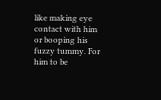like making eye contact with him or booping his fuzzy tummy. For him to be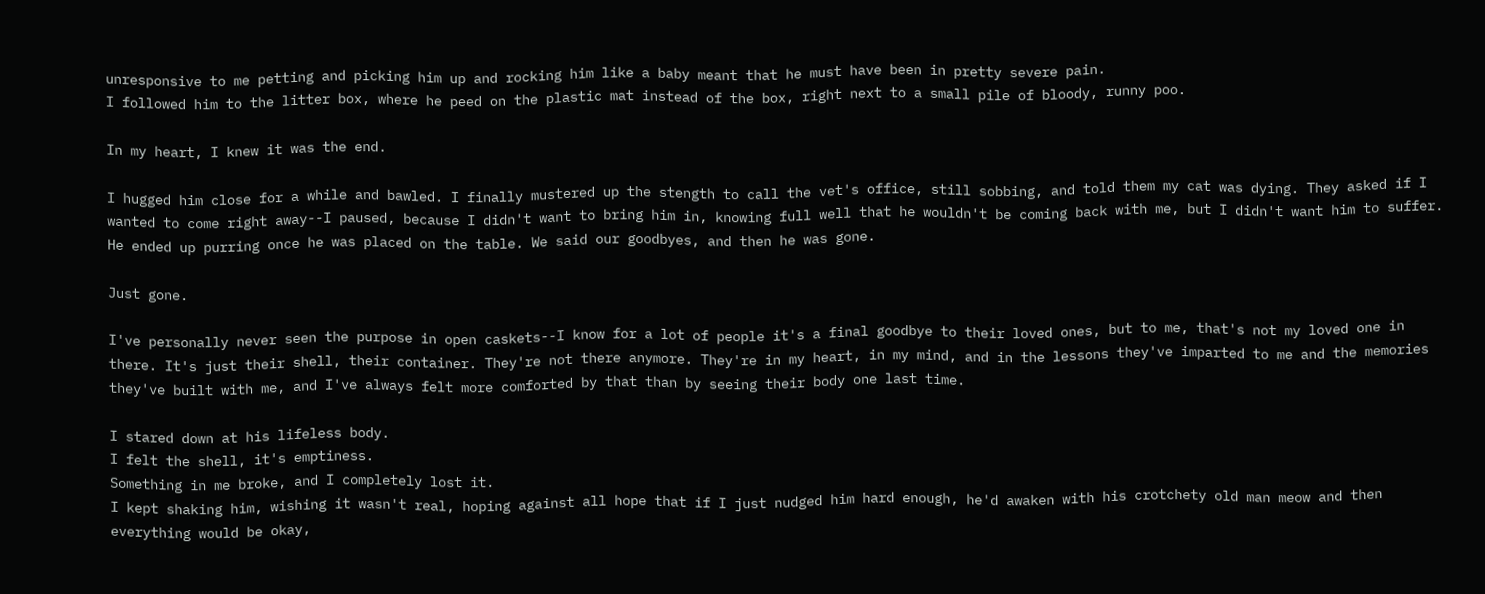unresponsive to me petting and picking him up and rocking him like a baby meant that he must have been in pretty severe pain.
I followed him to the litter box, where he peed on the plastic mat instead of the box, right next to a small pile of bloody, runny poo.

In my heart, I knew it was the end.

I hugged him close for a while and bawled. I finally mustered up the stength to call the vet's office, still sobbing, and told them my cat was dying. They asked if I wanted to come right away--I paused, because I didn't want to bring him in, knowing full well that he wouldn't be coming back with me, but I didn't want him to suffer.
He ended up purring once he was placed on the table. We said our goodbyes, and then he was gone.

Just gone.

I've personally never seen the purpose in open caskets--I know for a lot of people it's a final goodbye to their loved ones, but to me, that's not my loved one in there. It's just their shell, their container. They're not there anymore. They're in my heart, in my mind, and in the lessons they've imparted to me and the memories they've built with me, and I've always felt more comforted by that than by seeing their body one last time.

I stared down at his lifeless body.
I felt the shell, it's emptiness.
Something in me broke, and I completely lost it.
I kept shaking him, wishing it wasn't real, hoping against all hope that if I just nudged him hard enough, he'd awaken with his crotchety old man meow and then everything would be okay,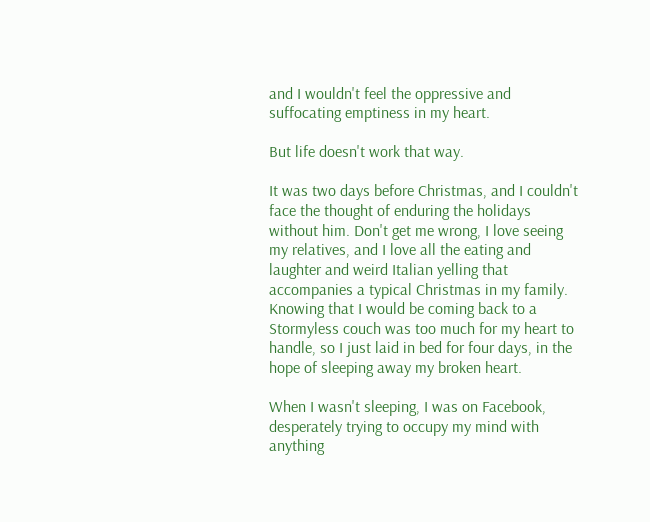and I wouldn't feel the oppressive and suffocating emptiness in my heart.

But life doesn't work that way.

It was two days before Christmas, and I couldn't face the thought of enduring the holidays without him. Don't get me wrong, I love seeing my relatives, and I love all the eating and laughter and weird Italian yelling that accompanies a typical Christmas in my family.
Knowing that I would be coming back to a Stormyless couch was too much for my heart to handle, so I just laid in bed for four days, in the hope of sleeping away my broken heart.

When I wasn't sleeping, I was on Facebook, desperately trying to occupy my mind with anything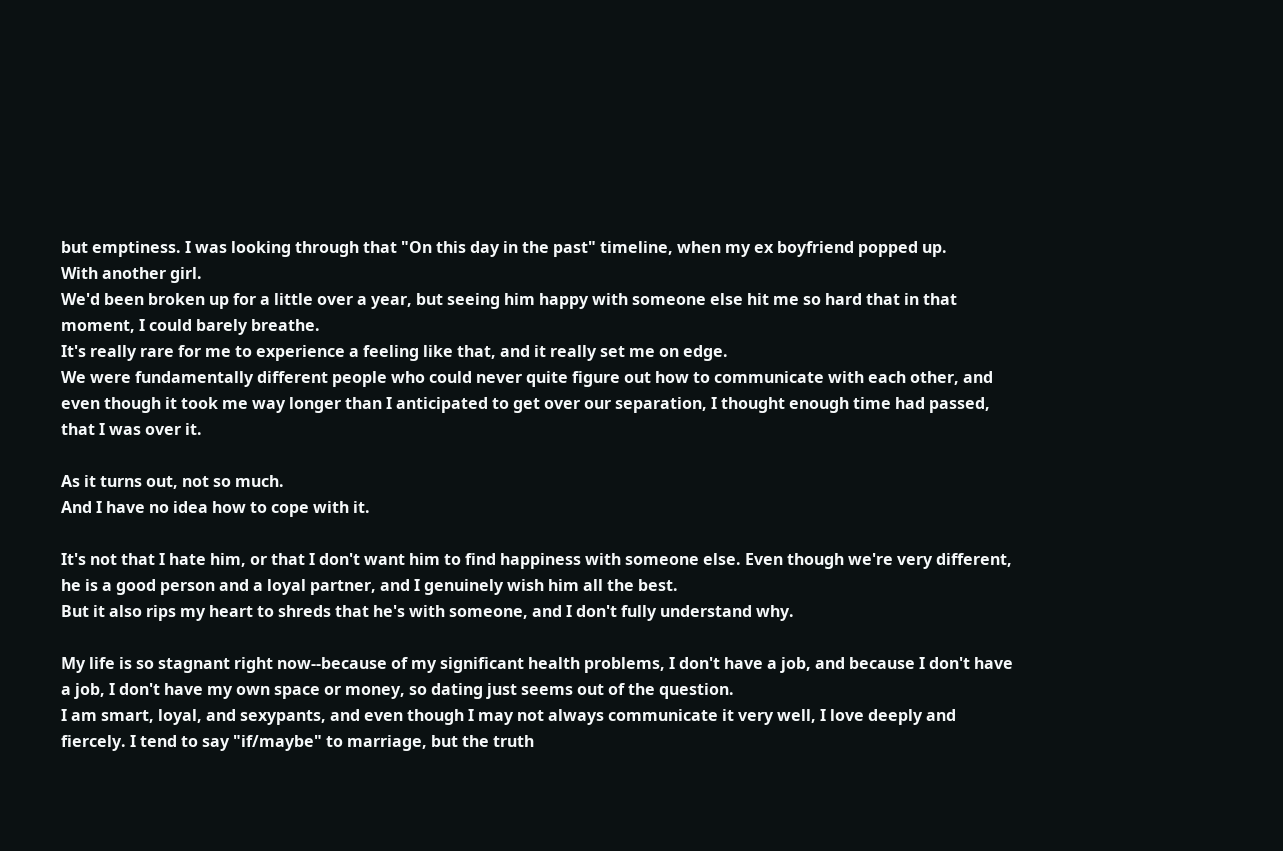but emptiness. I was looking through that "On this day in the past" timeline, when my ex boyfriend popped up.
With another girl.
We'd been broken up for a little over a year, but seeing him happy with someone else hit me so hard that in that moment, I could barely breathe.
It's really rare for me to experience a feeling like that, and it really set me on edge.
We were fundamentally different people who could never quite figure out how to communicate with each other, and even though it took me way longer than I anticipated to get over our separation, I thought enough time had passed, that I was over it.

As it turns out, not so much.
And I have no idea how to cope with it.

It's not that I hate him, or that I don't want him to find happiness with someone else. Even though we're very different, he is a good person and a loyal partner, and I genuinely wish him all the best.
But it also rips my heart to shreds that he's with someone, and I don't fully understand why.

My life is so stagnant right now--because of my significant health problems, I don't have a job, and because I don't have a job, I don't have my own space or money, so dating just seems out of the question.
I am smart, loyal, and sexypants, and even though I may not always communicate it very well, I love deeply and fiercely. I tend to say "if/maybe" to marriage, but the truth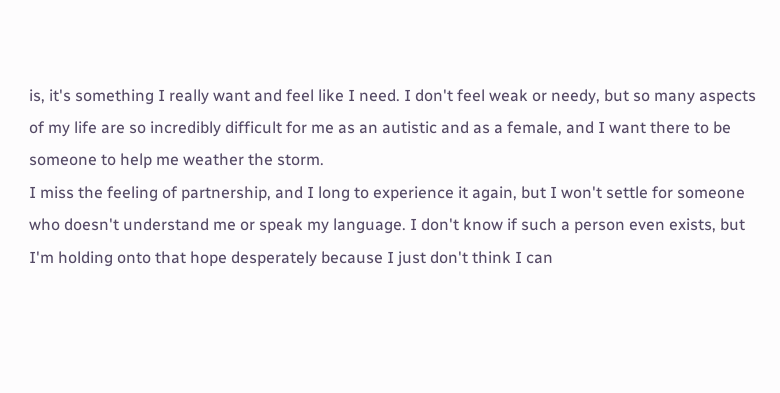is, it's something I really want and feel like I need. I don't feel weak or needy, but so many aspects of my life are so incredibly difficult for me as an autistic and as a female, and I want there to be someone to help me weather the storm.
I miss the feeling of partnership, and I long to experience it again, but I won't settle for someone who doesn't understand me or speak my language. I don't know if such a person even exists, but I'm holding onto that hope desperately because I just don't think I can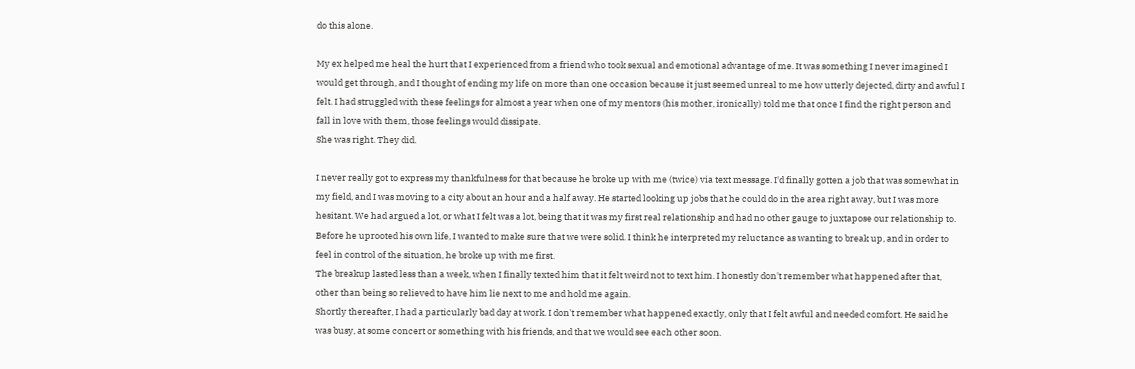do this alone.

My ex helped me heal the hurt that I experienced from a friend who took sexual and emotional advantage of me. It was something I never imagined I would get through, and I thought of ending my life on more than one occasion because it just seemed unreal to me how utterly dejected, dirty and awful I felt. I had struggled with these feelings for almost a year when one of my mentors (his mother, ironically) told me that once I find the right person and fall in love with them, those feelings would dissipate.
She was right. They did.

I never really got to express my thankfulness for that because he broke up with me (twice) via text message. I'd finally gotten a job that was somewhat in my field, and I was moving to a city about an hour and a half away. He started looking up jobs that he could do in the area right away, but I was more hesitant. We had argued a lot, or what I felt was a lot, being that it was my first real relationship and had no other gauge to juxtapose our relationship to. Before he uprooted his own life, I wanted to make sure that we were solid. I think he interpreted my reluctance as wanting to break up, and in order to feel in control of the situation, he broke up with me first.
The breakup lasted less than a week, when I finally texted him that it felt weird not to text him. I honestly don't remember what happened after that, other than being so relieved to have him lie next to me and hold me again.
Shortly thereafter, I had a particularly bad day at work. I don't remember what happened exactly, only that I felt awful and needed comfort. He said he was busy, at some concert or something with his friends, and that we would see each other soon.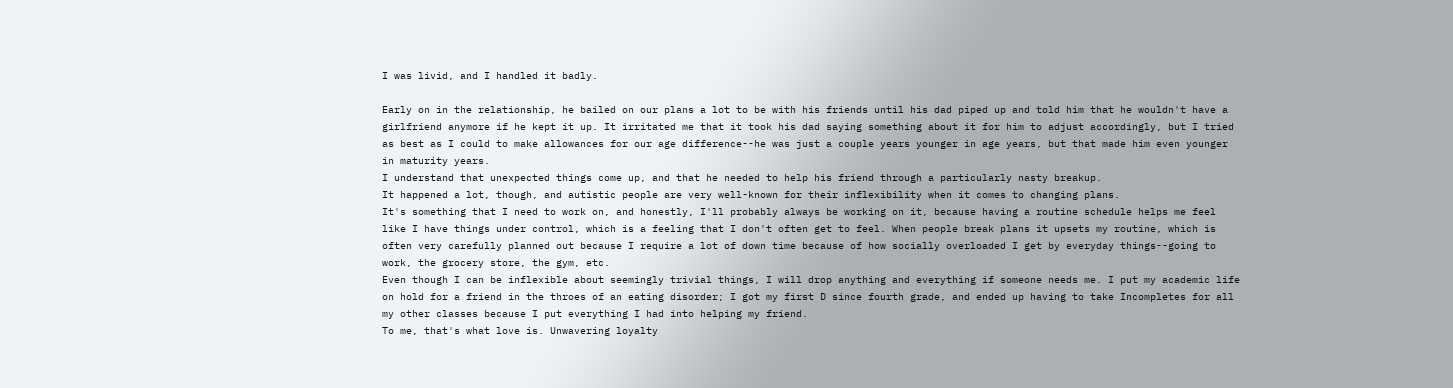I was livid, and I handled it badly.

Early on in the relationship, he bailed on our plans a lot to be with his friends until his dad piped up and told him that he wouldn't have a girlfriend anymore if he kept it up. It irritated me that it took his dad saying something about it for him to adjust accordingly, but I tried as best as I could to make allowances for our age difference--he was just a couple years younger in age years, but that made him even younger in maturity years.
I understand that unexpected things come up, and that he needed to help his friend through a particularly nasty breakup.
It happened a lot, though, and autistic people are very well-known for their inflexibility when it comes to changing plans.
It's something that I need to work on, and honestly, I'll probably always be working on it, because having a routine schedule helps me feel like I have things under control, which is a feeling that I don't often get to feel. When people break plans it upsets my routine, which is often very carefully planned out because I require a lot of down time because of how socially overloaded I get by everyday things--going to work, the grocery store, the gym, etc.
Even though I can be inflexible about seemingly trivial things, I will drop anything and everything if someone needs me. I put my academic life on hold for a friend in the throes of an eating disorder; I got my first D since fourth grade, and ended up having to take Incompletes for all my other classes because I put everything I had into helping my friend.
To me, that's what love is. Unwavering loyalty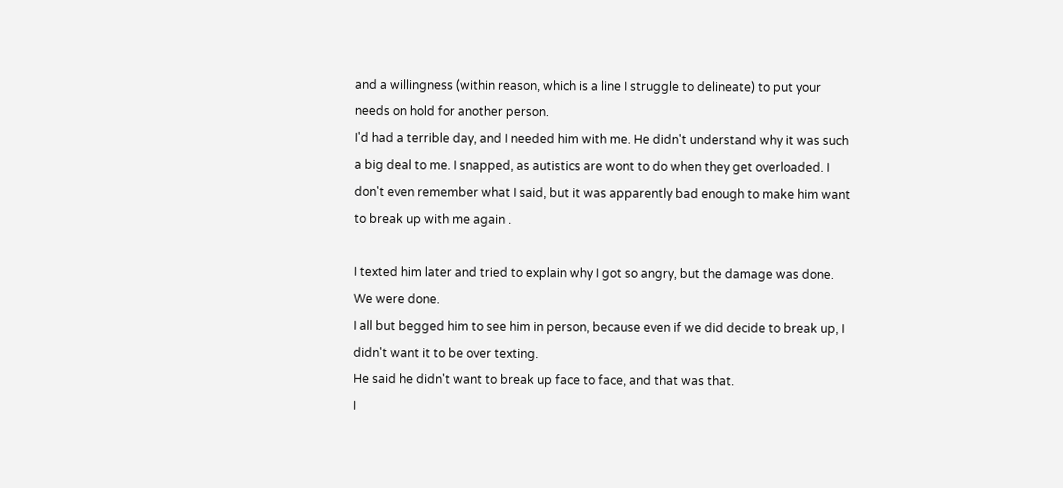and a willingness (within reason, which is a line I struggle to delineate) to put your needs on hold for another person.
I'd had a terrible day, and I needed him with me. He didn't understand why it was such a big deal to me. I snapped, as autistics are wont to do when they get overloaded. I don't even remember what I said, but it was apparently bad enough to make him want to break up with me again .

I texted him later and tried to explain why I got so angry, but the damage was done.
We were done.
I all but begged him to see him in person, because even if we did decide to break up, I didn't want it to be over texting.
He said he didn't want to break up face to face, and that was that.
I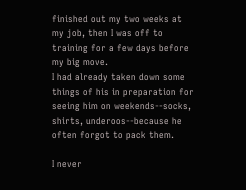finished out my two weeks at my job, then I was off to training for a few days before my big move.
I had already taken down some things of his in preparation for seeing him on weekends--socks, shirts, underoos--because he often forgot to pack them.

I never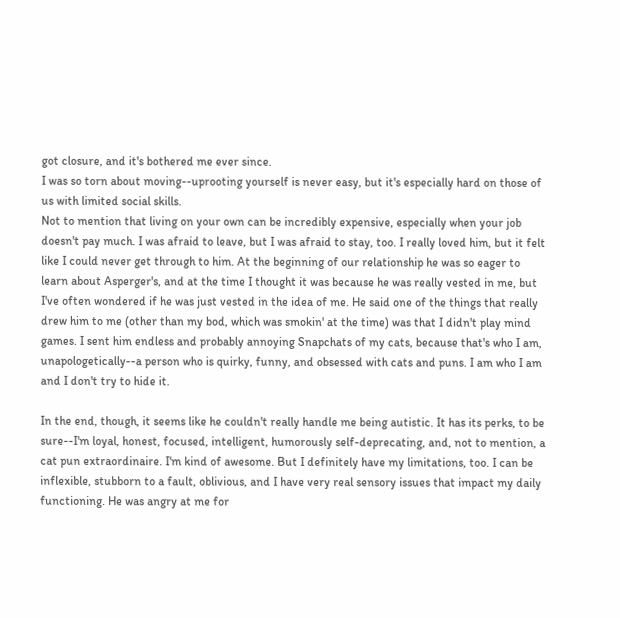got closure, and it's bothered me ever since.
I was so torn about moving--uprooting yourself is never easy, but it's especially hard on those of us with limited social skills.
Not to mention that living on your own can be incredibly expensive, especially when your job doesn't pay much. I was afraid to leave, but I was afraid to stay, too. I really loved him, but it felt like I could never get through to him. At the beginning of our relationship he was so eager to learn about Asperger's, and at the time I thought it was because he was really vested in me, but I've often wondered if he was just vested in the idea of me. He said one of the things that really drew him to me (other than my bod, which was smokin' at the time) was that I didn't play mind games. I sent him endless and probably annoying Snapchats of my cats, because that's who I am, unapologetically--a person who is quirky, funny, and obsessed with cats and puns. I am who I am and I don't try to hide it.

In the end, though, it seems like he couldn't really handle me being autistic. It has its perks, to be sure--I'm loyal, honest, focused, intelligent, humorously self-deprecating, and, not to mention, a cat pun extraordinaire. I'm kind of awesome. But I definitely have my limitations, too. I can be inflexible, stubborn to a fault, oblivious, and I have very real sensory issues that impact my daily functioning. He was angry at me for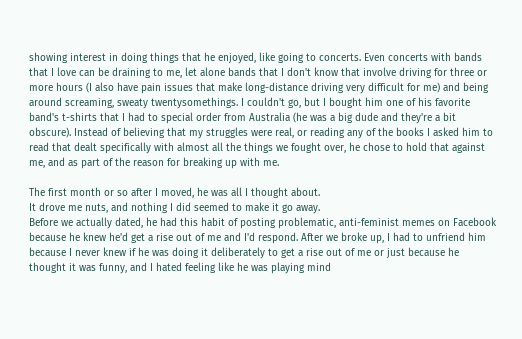showing interest in doing things that he enjoyed, like going to concerts. Even concerts with bands that I love can be draining to me, let alone bands that I don't know that involve driving for three or more hours (I also have pain issues that make long-distance driving very difficult for me) and being around screaming, sweaty twentysomethings. I couldn't go, but I bought him one of his favorite band's t-shirts that I had to special order from Australia (he was a big dude and they're a bit obscure). Instead of believing that my struggles were real, or reading any of the books I asked him to read that dealt specifically with almost all the things we fought over, he chose to hold that against me, and as part of the reason for breaking up with me.

The first month or so after I moved, he was all I thought about.
It drove me nuts, and nothing I did seemed to make it go away.
Before we actually dated, he had this habit of posting problematic, anti-feminist memes on Facebook because he knew he'd get a rise out of me and I'd respond. After we broke up, I had to unfriend him because I never knew if he was doing it deliberately to get a rise out of me or just because he thought it was funny, and I hated feeling like he was playing mind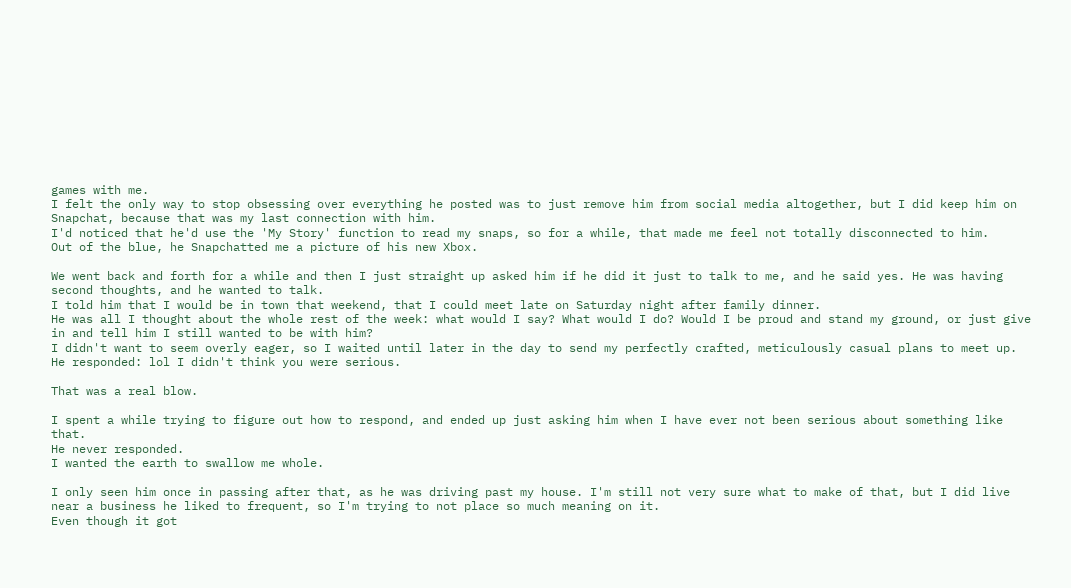games with me.
I felt the only way to stop obsessing over everything he posted was to just remove him from social media altogether, but I did keep him on Snapchat, because that was my last connection with him.
I'd noticed that he'd use the 'My Story' function to read my snaps, so for a while, that made me feel not totally disconnected to him.
Out of the blue, he Snapchatted me a picture of his new Xbox.

We went back and forth for a while and then I just straight up asked him if he did it just to talk to me, and he said yes. He was having second thoughts, and he wanted to talk.
I told him that I would be in town that weekend, that I could meet late on Saturday night after family dinner.
He was all I thought about the whole rest of the week: what would I say? What would I do? Would I be proud and stand my ground, or just give in and tell him I still wanted to be with him?
I didn't want to seem overly eager, so I waited until later in the day to send my perfectly crafted, meticulously casual plans to meet up.
He responded: lol I didn't think you were serious.

That was a real blow.

I spent a while trying to figure out how to respond, and ended up just asking him when I have ever not been serious about something like that.
He never responded.
I wanted the earth to swallow me whole.

I only seen him once in passing after that, as he was driving past my house. I'm still not very sure what to make of that, but I did live near a business he liked to frequent, so I'm trying to not place so much meaning on it.
Even though it got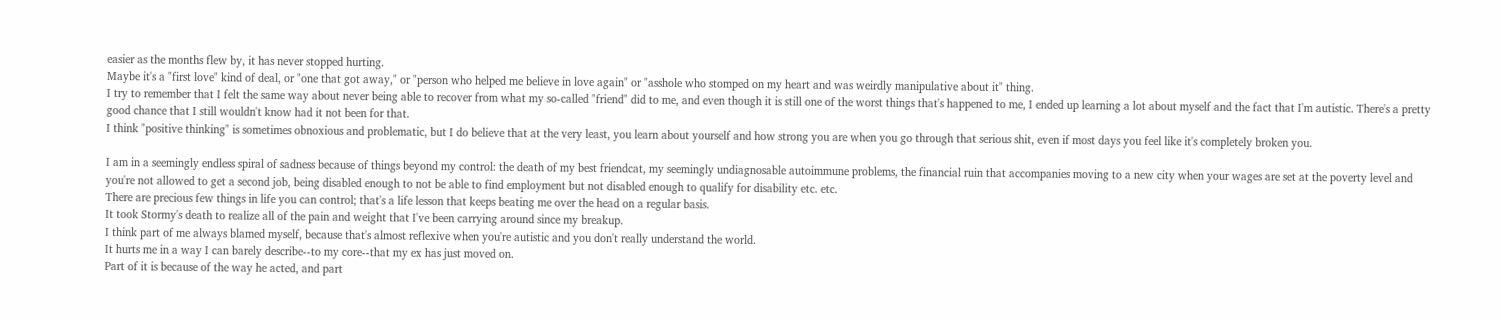easier as the months flew by, it has never stopped hurting.
Maybe it's a "first love" kind of deal, or "one that got away," or "person who helped me believe in love again" or "asshole who stomped on my heart and was weirdly manipulative about it" thing.
I try to remember that I felt the same way about never being able to recover from what my so-called "friend" did to me, and even though it is still one of the worst things that's happened to me, I ended up learning a lot about myself and the fact that I'm autistic. There's a pretty good chance that I still wouldn't know had it not been for that.
I think "positive thinking" is sometimes obnoxious and problematic, but I do believe that at the very least, you learn about yourself and how strong you are when you go through that serious shit, even if most days you feel like it's completely broken you.

I am in a seemingly endless spiral of sadness because of things beyond my control: the death of my best friendcat, my seemingly undiagnosable autoimmune problems, the financial ruin that accompanies moving to a new city when your wages are set at the poverty level and you're not allowed to get a second job, being disabled enough to not be able to find employment but not disabled enough to qualify for disability etc. etc.
There are precious few things in life you can control; that's a life lesson that keeps beating me over the head on a regular basis.
It took Stormy's death to realize all of the pain and weight that I've been carrying around since my breakup.
I think part of me always blamed myself, because that's almost reflexive when you're autistic and you don't really understand the world.
It hurts me in a way I can barely describe--to my core--that my ex has just moved on.
Part of it is because of the way he acted, and part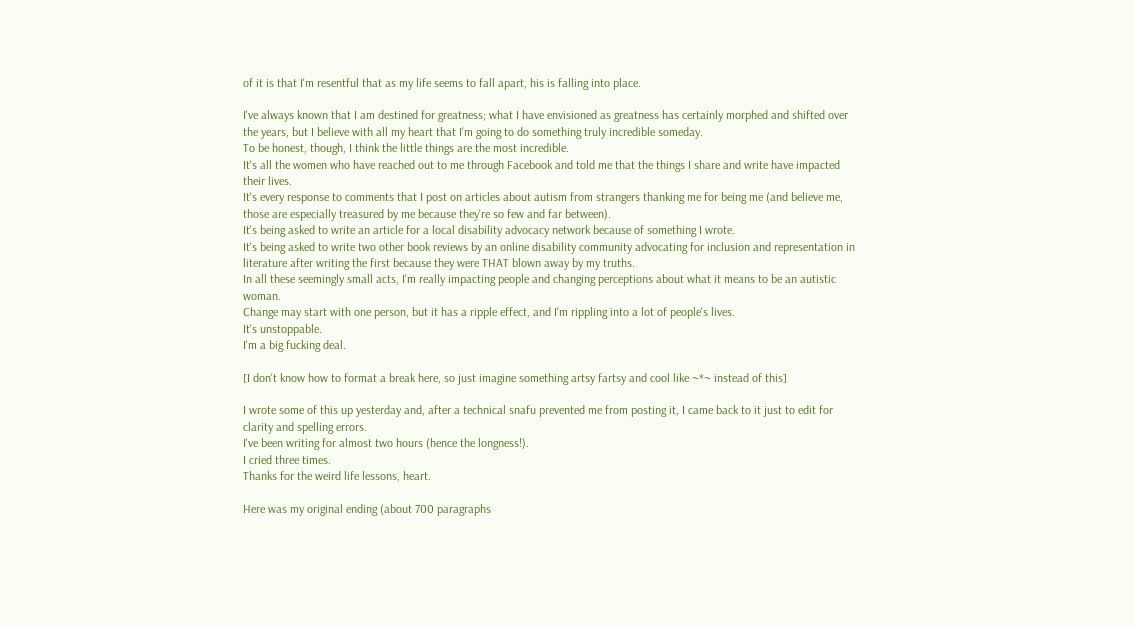of it is that I'm resentful that as my life seems to fall apart, his is falling into place.

I've always known that I am destined for greatness; what I have envisioned as greatness has certainly morphed and shifted over the years, but I believe with all my heart that I'm going to do something truly incredible someday.
To be honest, though, I think the little things are the most incredible.
It's all the women who have reached out to me through Facebook and told me that the things I share and write have impacted their lives.
It's every response to comments that I post on articles about autism from strangers thanking me for being me (and believe me, those are especially treasured by me because they're so few and far between).
It's being asked to write an article for a local disability advocacy network because of something I wrote.
It's being asked to write two other book reviews by an online disability community advocating for inclusion and representation in literature after writing the first because they were THAT blown away by my truths.
In all these seemingly small acts, I'm really impacting people and changing perceptions about what it means to be an autistic woman.
Change may start with one person, but it has a ripple effect, and I'm rippling into a lot of people's lives.
It's unstoppable.
I'm a big fucking deal.

[I don't know how to format a break here, so just imagine something artsy fartsy and cool like ~*~ instead of this]

I wrote some of this up yesterday and, after a technical snafu prevented me from posting it, I came back to it just to edit for clarity and spelling errors.
I've been writing for almost two hours (hence the longness!).
I cried three times.
Thanks for the weird life lessons, heart.

Here was my original ending (about 700 paragraphs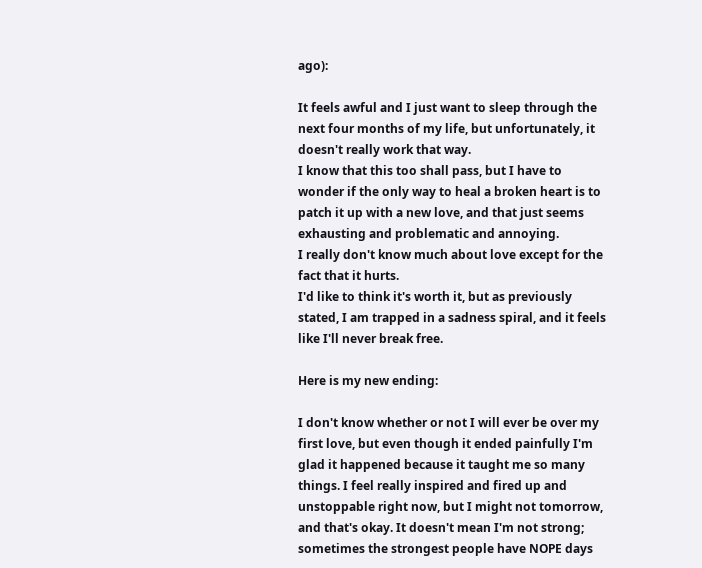ago):

It feels awful and I just want to sleep through the next four months of my life, but unfortunately, it doesn't really work that way.
I know that this too shall pass, but I have to wonder if the only way to heal a broken heart is to patch it up with a new love, and that just seems exhausting and problematic and annoying.
I really don't know much about love except for the fact that it hurts.
I'd like to think it's worth it, but as previously stated, I am trapped in a sadness spiral, and it feels like I'll never break free.

Here is my new ending:

I don't know whether or not I will ever be over my first love, but even though it ended painfully I'm glad it happened because it taught me so many things. I feel really inspired and fired up and unstoppable right now, but I might not tomorrow, and that's okay. It doesn't mean I'm not strong; sometimes the strongest people have NOPE days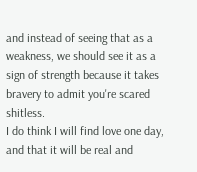and instead of seeing that as a weakness, we should see it as a sign of strength because it takes bravery to admit you're scared shitless.
I do think I will find love one day, and that it will be real and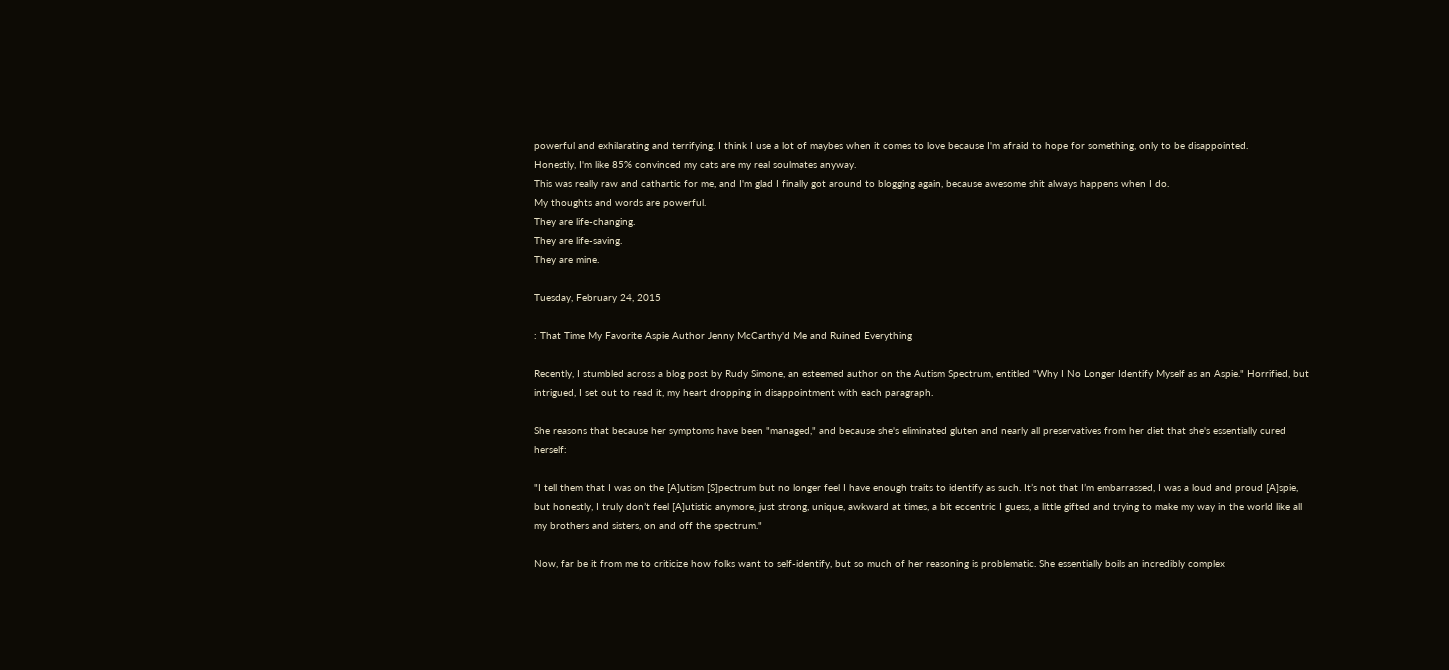powerful and exhilarating and terrifying. I think I use a lot of maybes when it comes to love because I'm afraid to hope for something, only to be disappointed.
Honestly, I'm like 85% convinced my cats are my real soulmates anyway.
This was really raw and cathartic for me, and I'm glad I finally got around to blogging again, because awesome shit always happens when I do.
My thoughts and words are powerful.
They are life-changing.
They are life-saving.
They are mine.

Tuesday, February 24, 2015

: That Time My Favorite Aspie Author Jenny McCarthy'd Me and Ruined Everything

Recently, I stumbled across a blog post by Rudy Simone, an esteemed author on the Autism Spectrum, entitled "Why I No Longer Identify Myself as an Aspie." Horrified, but intrigued, I set out to read it, my heart dropping in disappointment with each paragraph.

She reasons that because her symptoms have been "managed," and because she's eliminated gluten and nearly all preservatives from her diet that she's essentially cured herself:

"I tell them that I was on the [A]utism [S]pectrum but no longer feel I have enough traits to identify as such. It’s not that I’m embarrassed, I was a loud and proud [A]spie, but honestly, I truly don’t feel [A]utistic anymore, just strong, unique, awkward at times, a bit eccentric I guess, a little gifted and trying to make my way in the world like all my brothers and sisters, on and off the spectrum."

Now, far be it from me to criticize how folks want to self-identify, but so much of her reasoning is problematic. She essentially boils an incredibly complex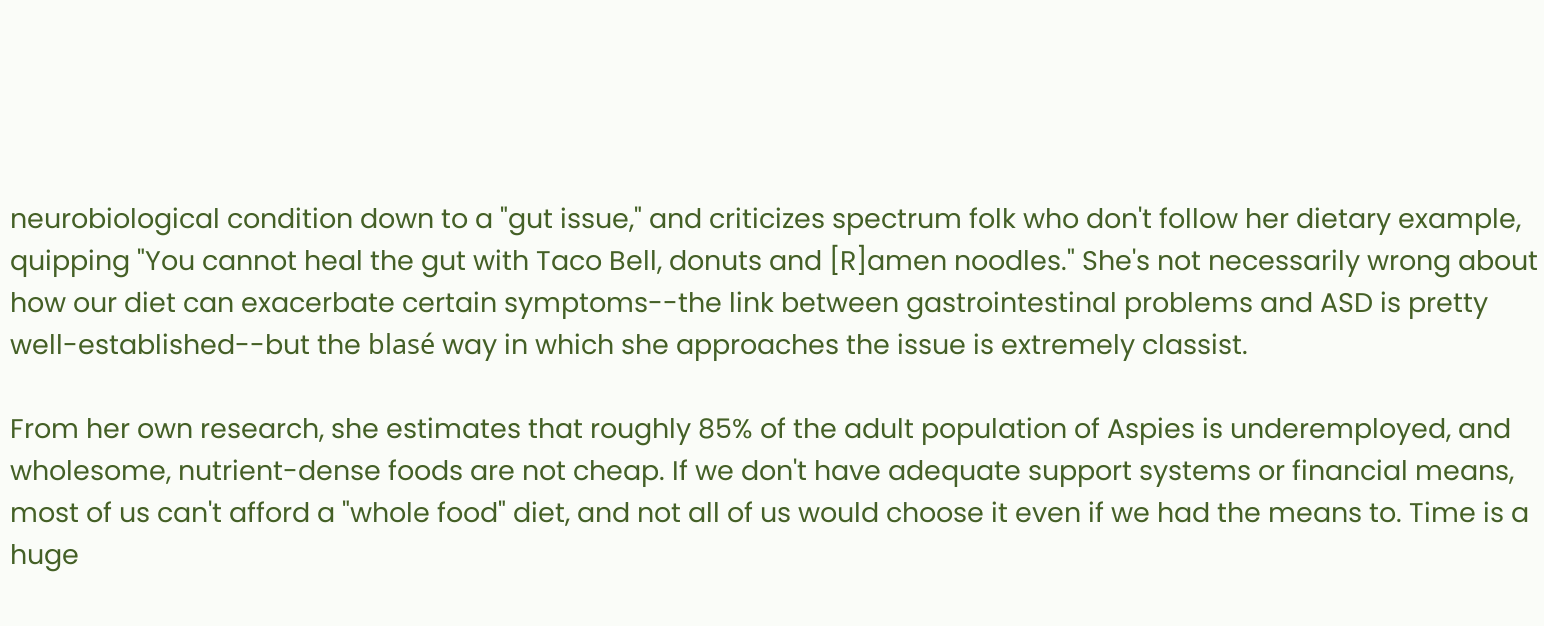neurobiological condition down to a "gut issue," and criticizes spectrum folk who don't follow her dietary example, quipping "You cannot heal the gut with Taco Bell, donuts and [R]amen noodles." She's not necessarily wrong about how our diet can exacerbate certain symptoms--the link between gastrointestinal problems and ASD is pretty well-established--but the blasé way in which she approaches the issue is extremely classist.

From her own research, she estimates that roughly 85% of the adult population of Aspies is underemployed, and wholesome, nutrient-dense foods are not cheap. If we don't have adequate support systems or financial means, most of us can't afford a "whole food" diet, and not all of us would choose it even if we had the means to. Time is a huge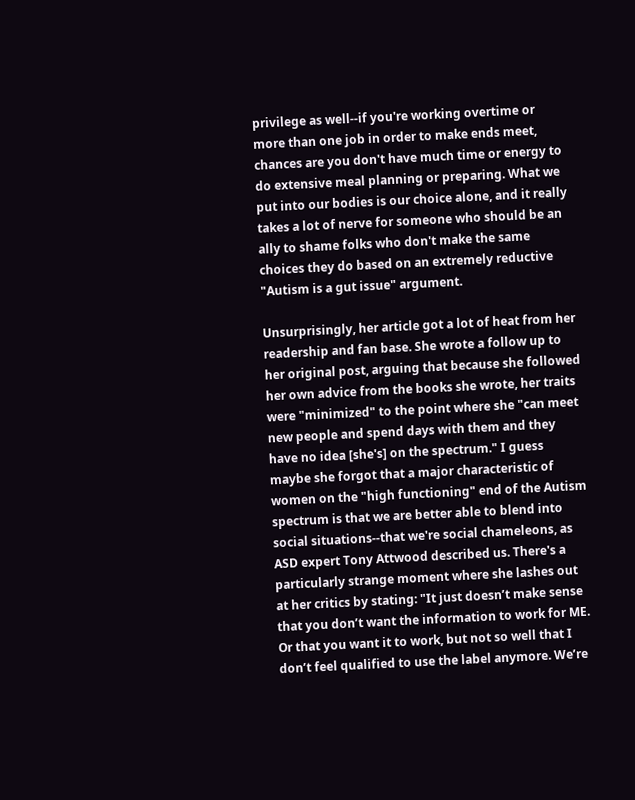privilege as well--if you're working overtime or more than one job in order to make ends meet, chances are you don't have much time or energy to do extensive meal planning or preparing. What we put into our bodies is our choice alone, and it really takes a lot of nerve for someone who should be an ally to shame folks who don't make the same choices they do based on an extremely reductive "Autism is a gut issue" argument.

Unsurprisingly, her article got a lot of heat from her readership and fan base. She wrote a follow up to her original post, arguing that because she followed her own advice from the books she wrote, her traits were "minimized" to the point where she "can meet new people and spend days with them and they have no idea [she's] on the spectrum." I guess maybe she forgot that a major characteristic of women on the "high functioning" end of the Autism spectrum is that we are better able to blend into social situations--that we're social chameleons, as ASD expert Tony Attwood described us. There's a particularly strange moment where she lashes out at her critics by stating: "It just doesn’t make sense that you don’t want the information to work for ME. Or that you want it to work, but not so well that I don’t feel qualified to use the label anymore. We’re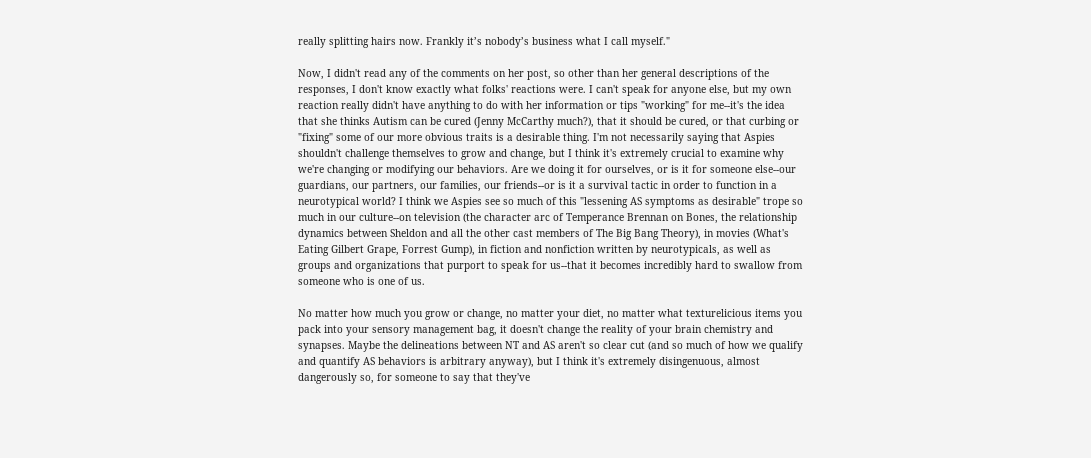really splitting hairs now. Frankly it’s nobody’s business what I call myself."

Now, I didn't read any of the comments on her post, so other than her general descriptions of the responses, I don't know exactly what folks' reactions were. I can't speak for anyone else, but my own reaction really didn't have anything to do with her information or tips "working" for me--it's the idea that she thinks Autism can be cured (Jenny McCarthy much?), that it should be cured, or that curbing or "fixing" some of our more obvious traits is a desirable thing. I'm not necessarily saying that Aspies shouldn't challenge themselves to grow and change, but I think it's extremely crucial to examine why we're changing or modifying our behaviors. Are we doing it for ourselves, or is it for someone else--our guardians, our partners, our families, our friends--or is it a survival tactic in order to function in a neurotypical world? I think we Aspies see so much of this "lessening AS symptoms as desirable" trope so much in our culture--on television (the character arc of Temperance Brennan on Bones, the relationship dynamics between Sheldon and all the other cast members of The Big Bang Theory), in movies (What's Eating Gilbert Grape, Forrest Gump), in fiction and nonfiction written by neurotypicals, as well as groups and organizations that purport to speak for us--that it becomes incredibly hard to swallow from someone who is one of us.

No matter how much you grow or change, no matter your diet, no matter what texturelicious items you pack into your sensory management bag, it doesn't change the reality of your brain chemistry and synapses. Maybe the delineations between NT and AS aren't so clear cut (and so much of how we qualify and quantify AS behaviors is arbitrary anyway), but I think it's extremely disingenuous, almost dangerously so, for someone to say that they've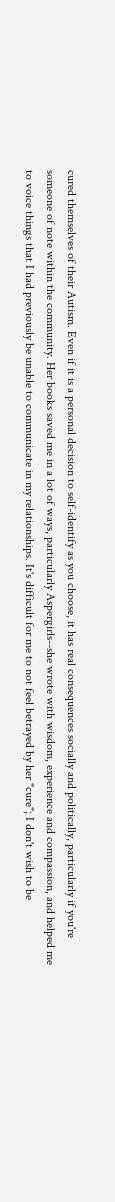cured themselves of their Autism. Even if it is a personal decision to self-identify as you choose, it has real consequences socially and politically, particularly if you're someone of note within the community. Her books saved me in a lot of ways, particularly Aspergirls--she wrote with wisdom, experience and compassion, and helped me to voice things that I had previously be unable to communicate in my relationships. It's difficult for me to not feel betrayed by her "cure"; I don't wish to be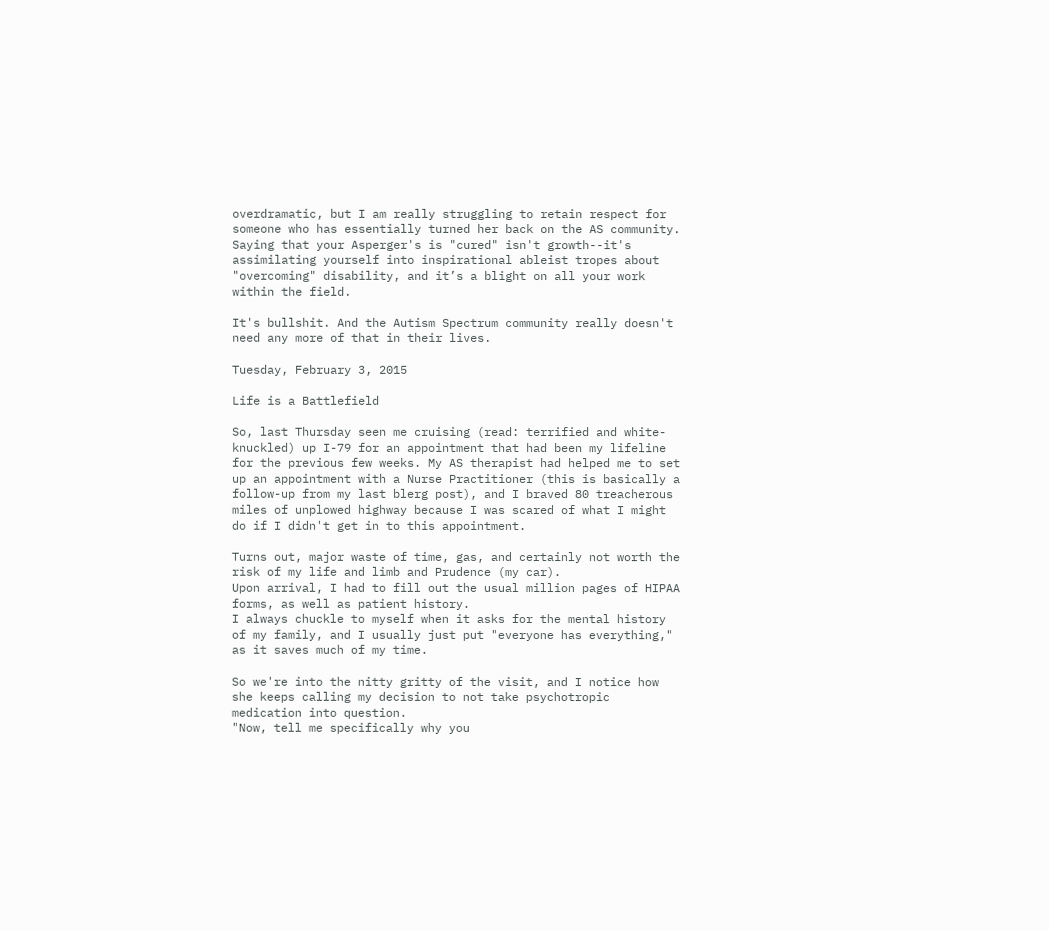overdramatic, but I am really struggling to retain respect for someone who has essentially turned her back on the AS community. Saying that your Asperger's is "cured" isn't growth--it's assimilating yourself into inspirational ableist tropes about "overcoming" disability, and it’s a blight on all your work within the field.

It's bullshit. And the Autism Spectrum community really doesn't need any more of that in their lives.

Tuesday, February 3, 2015

Life is a Battlefield

So, last Thursday seen me cruising (read: terrified and white-knuckled) up I-79 for an appointment that had been my lifeline for the previous few weeks. My AS therapist had helped me to set up an appointment with a Nurse Practitioner (this is basically a follow-up from my last blerg post), and I braved 80 treacherous miles of unplowed highway because I was scared of what I might do if I didn't get in to this appointment.

Turns out, major waste of time, gas, and certainly not worth the risk of my life and limb and Prudence (my car).
Upon arrival, I had to fill out the usual million pages of HIPAA forms, as well as patient history.
I always chuckle to myself when it asks for the mental history of my family, and I usually just put "everyone has everything," as it saves much of my time.

So we're into the nitty gritty of the visit, and I notice how she keeps calling my decision to not take psychotropic medication into question.
"Now, tell me specifically why you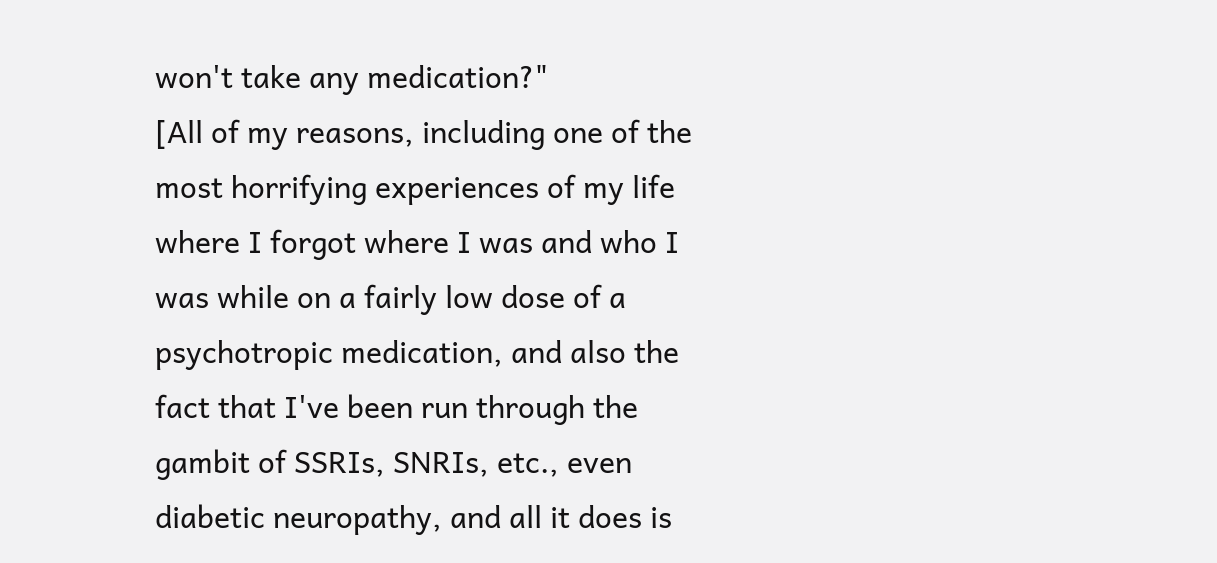won't take any medication?"
[All of my reasons, including one of the most horrifying experiences of my life where I forgot where I was and who I was while on a fairly low dose of a psychotropic medication, and also the fact that I've been run through the gambit of SSRIs, SNRIs, etc., even diabetic neuropathy, and all it does is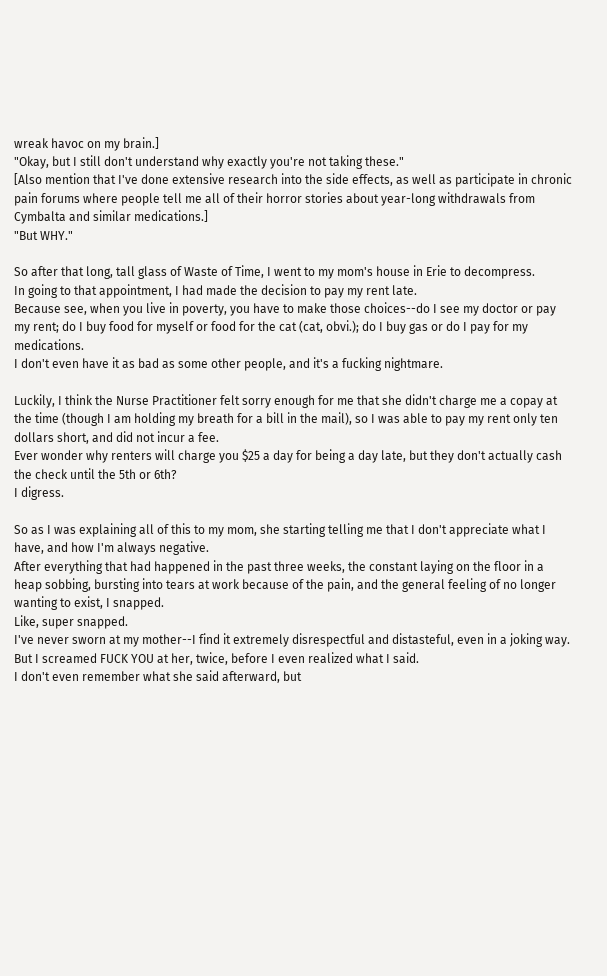wreak havoc on my brain.]
"Okay, but I still don't understand why exactly you're not taking these."
[Also mention that I've done extensive research into the side effects, as well as participate in chronic pain forums where people tell me all of their horror stories about year-long withdrawals from Cymbalta and similar medications.]
"But WHY."

So after that long, tall glass of Waste of Time, I went to my mom's house in Erie to decompress.
In going to that appointment, I had made the decision to pay my rent late.
Because see, when you live in poverty, you have to make those choices--do I see my doctor or pay my rent; do I buy food for myself or food for the cat (cat, obvi.); do I buy gas or do I pay for my medications.
I don't even have it as bad as some other people, and it's a fucking nightmare.

Luckily, I think the Nurse Practitioner felt sorry enough for me that she didn't charge me a copay at the time (though I am holding my breath for a bill in the mail), so I was able to pay my rent only ten dollars short, and did not incur a fee.
Ever wonder why renters will charge you $25 a day for being a day late, but they don't actually cash the check until the 5th or 6th?
I digress.

So as I was explaining all of this to my mom, she starting telling me that I don't appreciate what I have, and how I'm always negative.
After everything that had happened in the past three weeks, the constant laying on the floor in a heap sobbing, bursting into tears at work because of the pain, and the general feeling of no longer wanting to exist, I snapped.
Like, super snapped.
I've never sworn at my mother--I find it extremely disrespectful and distasteful, even in a joking way.
But I screamed FUCK YOU at her, twice, before I even realized what I said.
I don't even remember what she said afterward, but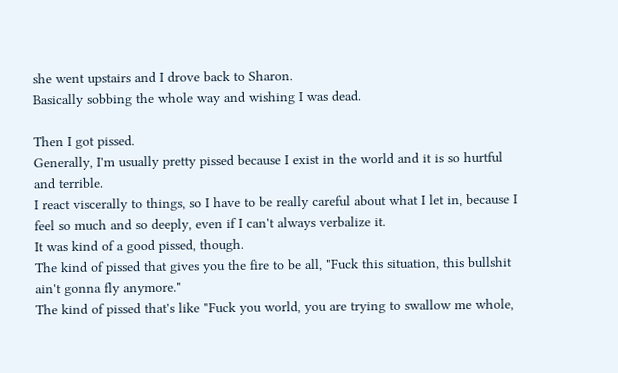she went upstairs and I drove back to Sharon.
Basically sobbing the whole way and wishing I was dead.

Then I got pissed.
Generally, I'm usually pretty pissed because I exist in the world and it is so hurtful and terrible.
I react viscerally to things, so I have to be really careful about what I let in, because I feel so much and so deeply, even if I can't always verbalize it.
It was kind of a good pissed, though.
The kind of pissed that gives you the fire to be all, "Fuck this situation, this bullshit ain't gonna fly anymore."
The kind of pissed that's like "Fuck you world, you are trying to swallow me whole,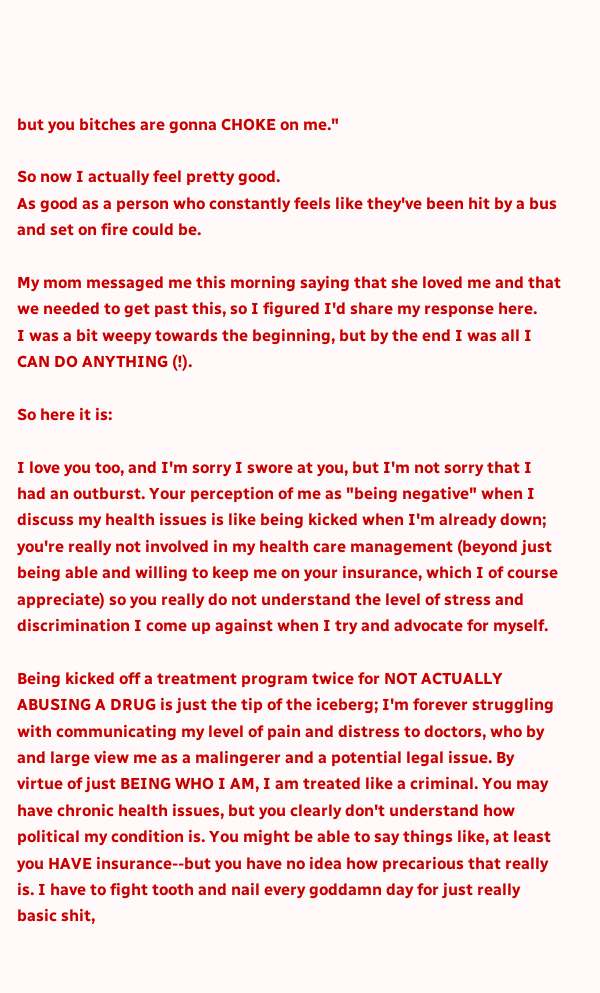but you bitches are gonna CHOKE on me."

So now I actually feel pretty good.
As good as a person who constantly feels like they've been hit by a bus and set on fire could be.

My mom messaged me this morning saying that she loved me and that we needed to get past this, so I figured I'd share my response here.
I was a bit weepy towards the beginning, but by the end I was all I CAN DO ANYTHING (!).

So here it is:

I love you too, and I'm sorry I swore at you, but I'm not sorry that I had an outburst. Your perception of me as "being negative" when I discuss my health issues is like being kicked when I'm already down; you're really not involved in my health care management (beyond just being able and willing to keep me on your insurance, which I of course appreciate) so you really do not understand the level of stress and discrimination I come up against when I try and advocate for myself.

Being kicked off a treatment program twice for NOT ACTUALLY ABUSING A DRUG is just the tip of the iceberg; I'm forever struggling with communicating my level of pain and distress to doctors, who by and large view me as a malingerer and a potential legal issue. By virtue of just BEING WHO I AM, I am treated like a criminal. You may have chronic health issues, but you clearly don't understand how political my condition is. You might be able to say things like, at least you HAVE insurance--but you have no idea how precarious that really is. I have to fight tooth and nail every goddamn day for just really basic shit,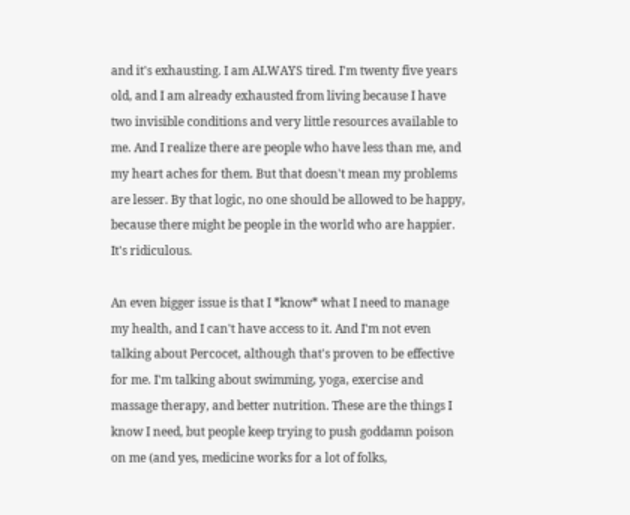and it's exhausting. I am ALWAYS tired. I'm twenty five years old, and I am already exhausted from living because I have two invisible conditions and very little resources available to me. And I realize there are people who have less than me, and my heart aches for them. But that doesn't mean my problems are lesser. By that logic, no one should be allowed to be happy, because there might be people in the world who are happier. It's ridiculous.

An even bigger issue is that I *know* what I need to manage my health, and I can't have access to it. And I'm not even talking about Percocet, although that's proven to be effective for me. I'm talking about swimming, yoga, exercise and massage therapy, and better nutrition. These are the things I know I need, but people keep trying to push goddamn poison on me (and yes, medicine works for a lot of folks,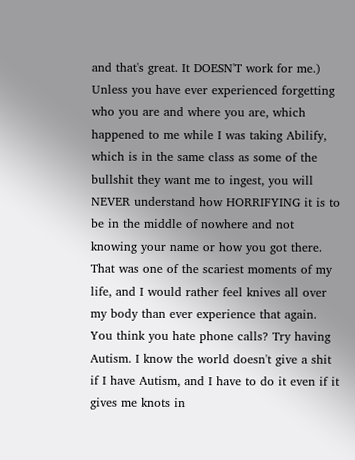and that's great. It DOESN'T work for me.) Unless you have ever experienced forgetting who you are and where you are, which happened to me while I was taking Abilify, which is in the same class as some of the bullshit they want me to ingest, you will NEVER understand how HORRIFYING it is to be in the middle of nowhere and not knowing your name or how you got there. That was one of the scariest moments of my life, and I would rather feel knives all over my body than ever experience that again. You think you hate phone calls? Try having Autism. I know the world doesn't give a shit if I have Autism, and I have to do it even if it gives me knots in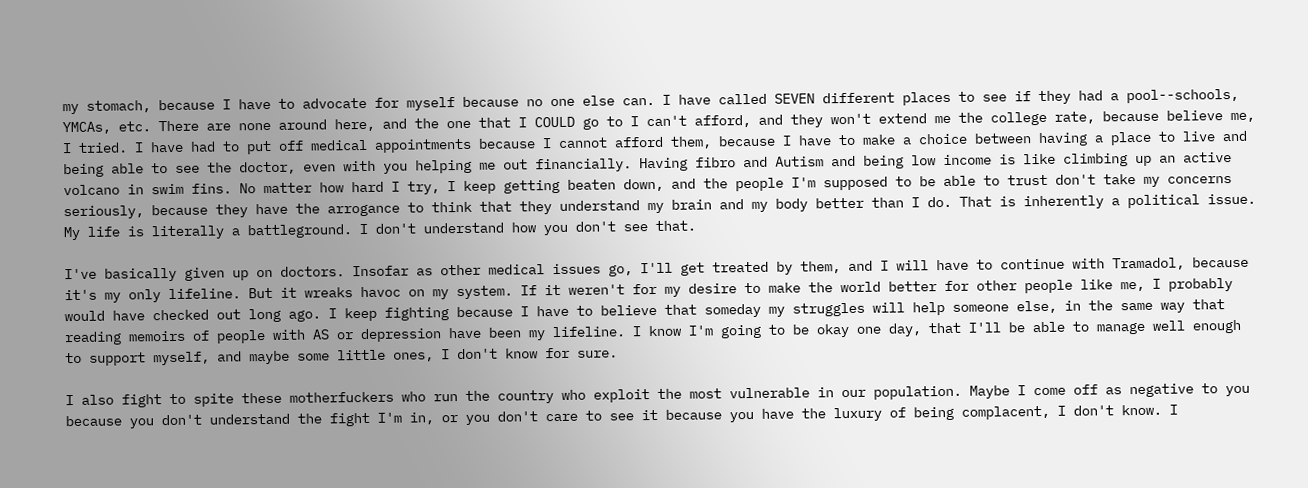my stomach, because I have to advocate for myself because no one else can. I have called SEVEN different places to see if they had a pool--schools, YMCAs, etc. There are none around here, and the one that I COULD go to I can't afford, and they won't extend me the college rate, because believe me, I tried. I have had to put off medical appointments because I cannot afford them, because I have to make a choice between having a place to live and being able to see the doctor, even with you helping me out financially. Having fibro and Autism and being low income is like climbing up an active volcano in swim fins. No matter how hard I try, I keep getting beaten down, and the people I'm supposed to be able to trust don't take my concerns seriously, because they have the arrogance to think that they understand my brain and my body better than I do. That is inherently a political issue. My life is literally a battleground. I don't understand how you don't see that.

I've basically given up on doctors. Insofar as other medical issues go, I'll get treated by them, and I will have to continue with Tramadol, because it's my only lifeline. But it wreaks havoc on my system. If it weren't for my desire to make the world better for other people like me, I probably would have checked out long ago. I keep fighting because I have to believe that someday my struggles will help someone else, in the same way that reading memoirs of people with AS or depression have been my lifeline. I know I'm going to be okay one day, that I'll be able to manage well enough to support myself, and maybe some little ones, I don't know for sure.

I also fight to spite these motherfuckers who run the country who exploit the most vulnerable in our population. Maybe I come off as negative to you because you don't understand the fight I'm in, or you don't care to see it because you have the luxury of being complacent, I don't know. I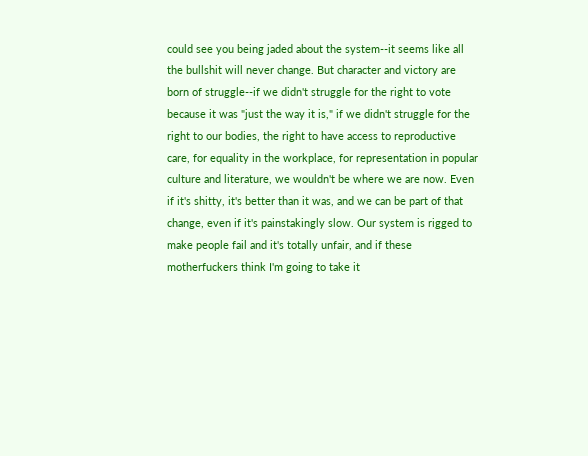could see you being jaded about the system--it seems like all the bullshit will never change. But character and victory are born of struggle--if we didn't struggle for the right to vote because it was "just the way it is," if we didn't struggle for the right to our bodies, the right to have access to reproductive care, for equality in the workplace, for representation in popular culture and literature, we wouldn't be where we are now. Even if it's shitty, it's better than it was, and we can be part of that change, even if it's painstakingly slow. Our system is rigged to make people fail and it's totally unfair, and if these motherfuckers think I'm going to take it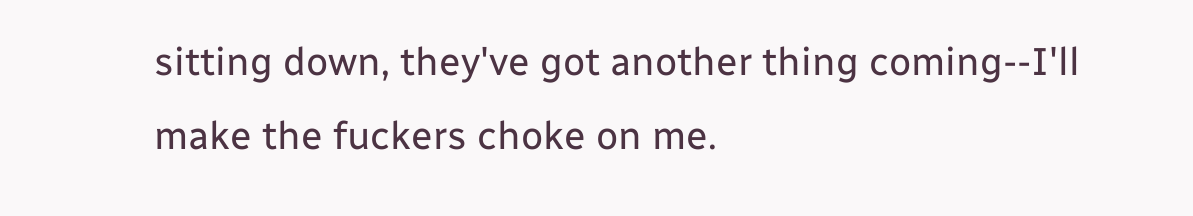sitting down, they've got another thing coming--I'll make the fuckers choke on me.